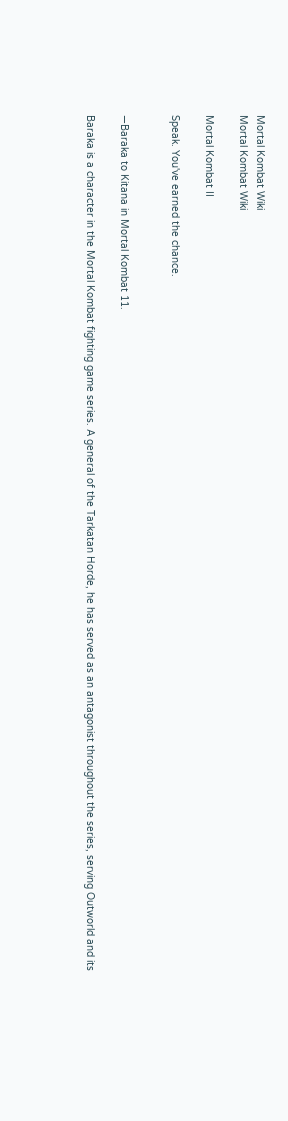Mortal Kombat Wiki
Mortal Kombat Wiki

Mortal Kombat II

Speak. You've earned the chance.


—Baraka to Kitana in Mortal Kombat 11.

Baraka is a character in the Mortal Kombat fighting game series. A general of the Tarkatan Horde, he has served as an antagonist throughout the series, serving Outworld and its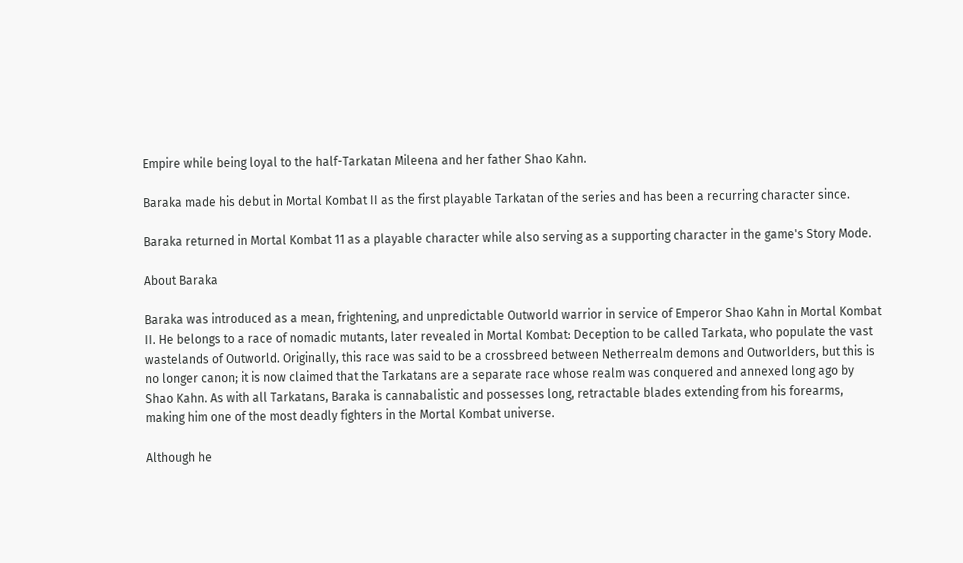Empire while being loyal to the half-Tarkatan Mileena and her father Shao Kahn.

Baraka made his debut in Mortal Kombat II as the first playable Tarkatan of the series and has been a recurring character since.

Baraka returned in Mortal Kombat 11 as a playable character while also serving as a supporting character in the game's Story Mode.

About Baraka

Baraka was introduced as a mean, frightening, and unpredictable Outworld warrior in service of Emperor Shao Kahn in Mortal Kombat II. He belongs to a race of nomadic mutants, later revealed in Mortal Kombat: Deception to be called Tarkata, who populate the vast wastelands of Outworld. Originally, this race was said to be a crossbreed between Netherrealm demons and Outworlders, but this is no longer canon; it is now claimed that the Tarkatans are a separate race whose realm was conquered and annexed long ago by Shao Kahn. As with all Tarkatans, Baraka is cannabalistic and possesses long, retractable blades extending from his forearms, making him one of the most deadly fighters in the Mortal Kombat universe.

Although he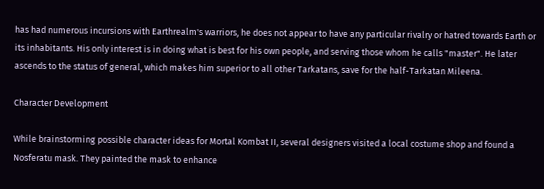has had numerous incursions with Earthrealm's warriors, he does not appear to have any particular rivalry or hatred towards Earth or its inhabitants. His only interest is in doing what is best for his own people, and serving those whom he calls "master". He later ascends to the status of general, which makes him superior to all other Tarkatans, save for the half-Tarkatan Mileena.

Character Development

While brainstorming possible character ideas for Mortal Kombat II, several designers visited a local costume shop and found a Nosferatu mask. They painted the mask to enhance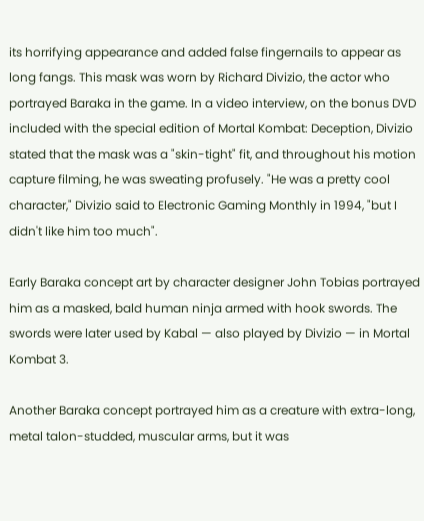its horrifying appearance and added false fingernails to appear as long fangs. This mask was worn by Richard Divizio, the actor who portrayed Baraka in the game. In a video interview, on the bonus DVD included with the special edition of Mortal Kombat: Deception, Divizio stated that the mask was a "skin-tight" fit, and throughout his motion capture filming, he was sweating profusely. "He was a pretty cool character," Divizio said to Electronic Gaming Monthly in 1994, "but I didn't like him too much".

Early Baraka concept art by character designer John Tobias portrayed him as a masked, bald human ninja armed with hook swords. The swords were later used by Kabal — also played by Divizio — in Mortal Kombat 3.

Another Baraka concept portrayed him as a creature with extra-long, metal talon-studded, muscular arms, but it was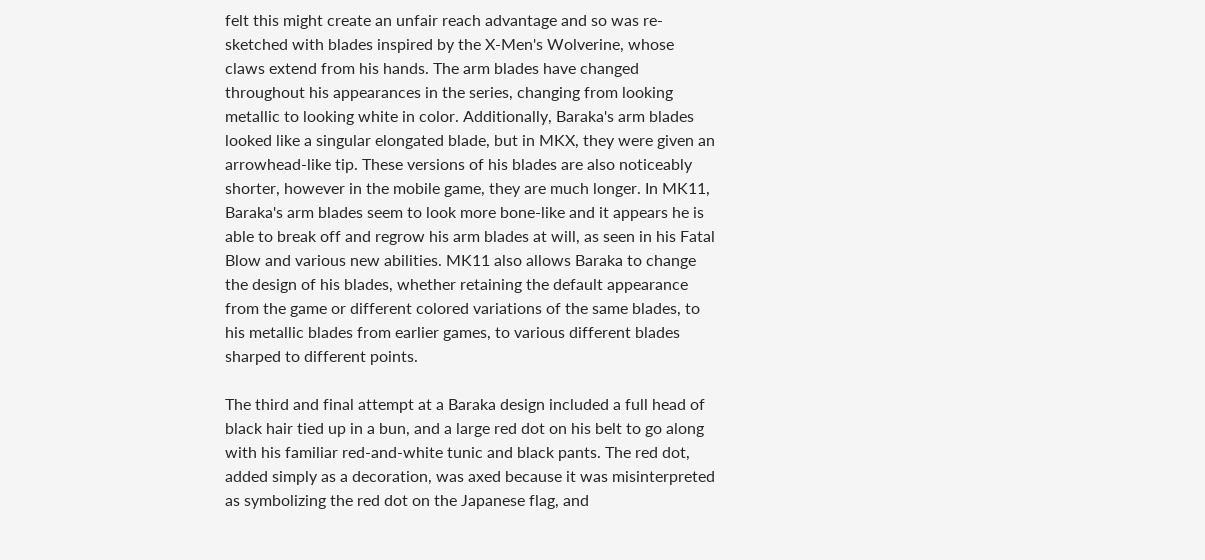felt this might create an unfair reach advantage and so was re-sketched with blades inspired by the X-Men's Wolverine, whose claws extend from his hands. The arm blades have changed throughout his appearances in the series, changing from looking metallic to looking white in color. Additionally, Baraka's arm blades looked like a singular elongated blade, but in MKX, they were given an arrowhead-like tip. These versions of his blades are also noticeably shorter, however in the mobile game, they are much longer. In MK11, Baraka's arm blades seem to look more bone-like and it appears he is able to break off and regrow his arm blades at will, as seen in his Fatal Blow and various new abilities. MK11 also allows Baraka to change the design of his blades, whether retaining the default appearance from the game or different colored variations of the same blades, to his metallic blades from earlier games, to various different blades sharped to different points.

The third and final attempt at a Baraka design included a full head of black hair tied up in a bun, and a large red dot on his belt to go along with his familiar red-and-white tunic and black pants. The red dot, added simply as a decoration, was axed because it was misinterpreted as symbolizing the red dot on the Japanese flag, and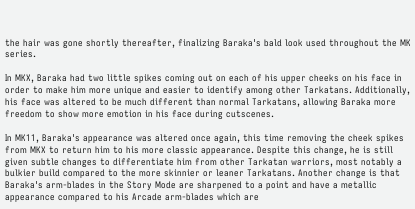the hair was gone shortly thereafter, finalizing Baraka's bald look used throughout the MK series.

In MKX, Baraka had two little spikes coming out on each of his upper cheeks on his face in order to make him more unique and easier to identify among other Tarkatans. Additionally, his face was altered to be much different than normal Tarkatans, allowing Baraka more freedom to show more emotion in his face during cutscenes.

In MK11, Baraka's appearance was altered once again, this time removing the cheek spikes from MKX to return him to his more classic appearance. Despite this change, he is still given subtle changes to differentiate him from other Tarkatan warriors, most notably a bulkier build compared to the more skinnier or leaner Tarkatans. Another change is that Baraka's arm-blades in the Story Mode are sharpened to a point and have a metallic appearance compared to his Arcade arm-blades which are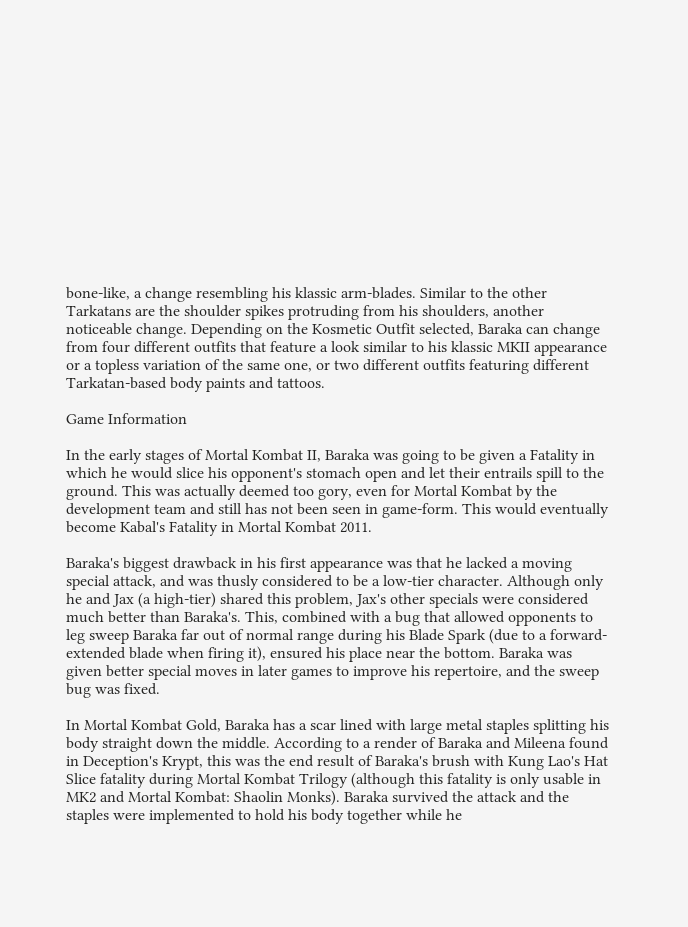bone-like, a change resembling his klassic arm-blades. Similar to the other Tarkatans are the shoulder spikes protruding from his shoulders, another noticeable change. Depending on the Kosmetic Outfit selected, Baraka can change from four different outfits that feature a look similar to his klassic MKII appearance or a topless variation of the same one, or two different outfits featuring different Tarkatan-based body paints and tattoos.

Game Information

In the early stages of Mortal Kombat II, Baraka was going to be given a Fatality in which he would slice his opponent's stomach open and let their entrails spill to the ground. This was actually deemed too gory, even for Mortal Kombat by the development team and still has not been seen in game-form. This would eventually become Kabal's Fatality in Mortal Kombat 2011.

Baraka's biggest drawback in his first appearance was that he lacked a moving special attack, and was thusly considered to be a low-tier character. Although only he and Jax (a high-tier) shared this problem, Jax's other specials were considered much better than Baraka's. This, combined with a bug that allowed opponents to leg sweep Baraka far out of normal range during his Blade Spark (due to a forward-extended blade when firing it), ensured his place near the bottom. Baraka was given better special moves in later games to improve his repertoire, and the sweep bug was fixed.

In Mortal Kombat Gold, Baraka has a scar lined with large metal staples splitting his body straight down the middle. According to a render of Baraka and Mileena found in Deception's Krypt, this was the end result of Baraka's brush with Kung Lao's Hat Slice fatality during Mortal Kombat Trilogy (although this fatality is only usable in MK2 and Mortal Kombat: Shaolin Monks). Baraka survived the attack and the staples were implemented to hold his body together while he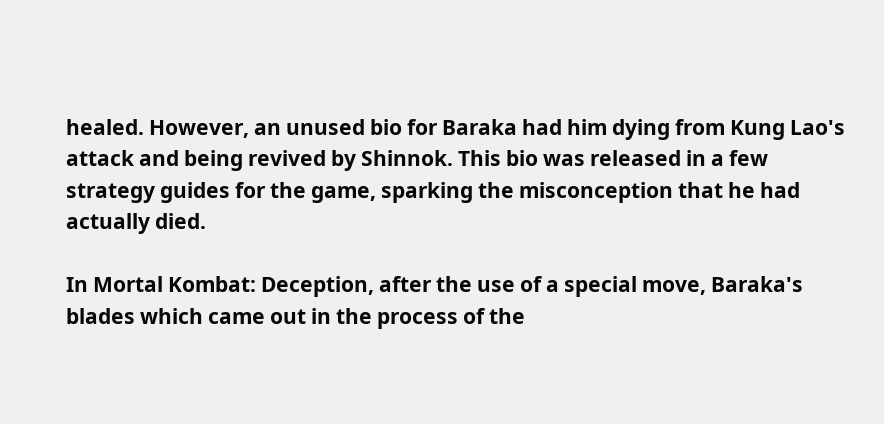healed. However, an unused bio for Baraka had him dying from Kung Lao's attack and being revived by Shinnok. This bio was released in a few strategy guides for the game, sparking the misconception that he had actually died.

In Mortal Kombat: Deception, after the use of a special move, Baraka's blades which came out in the process of the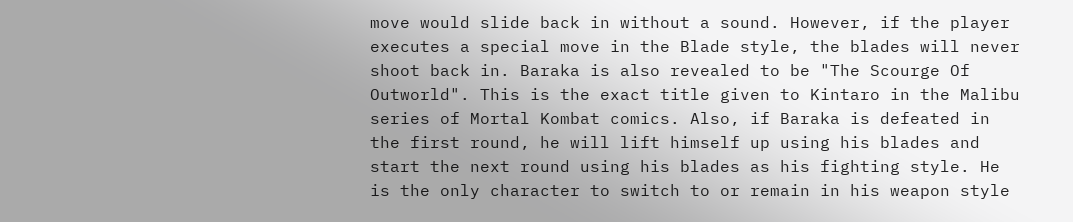move would slide back in without a sound. However, if the player executes a special move in the Blade style, the blades will never shoot back in. Baraka is also revealed to be "The Scourge Of Outworld". This is the exact title given to Kintaro in the Malibu series of Mortal Kombat comics. Also, if Baraka is defeated in the first round, he will lift himself up using his blades and start the next round using his blades as his fighting style. He is the only character to switch to or remain in his weapon style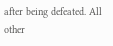after being defeated. All other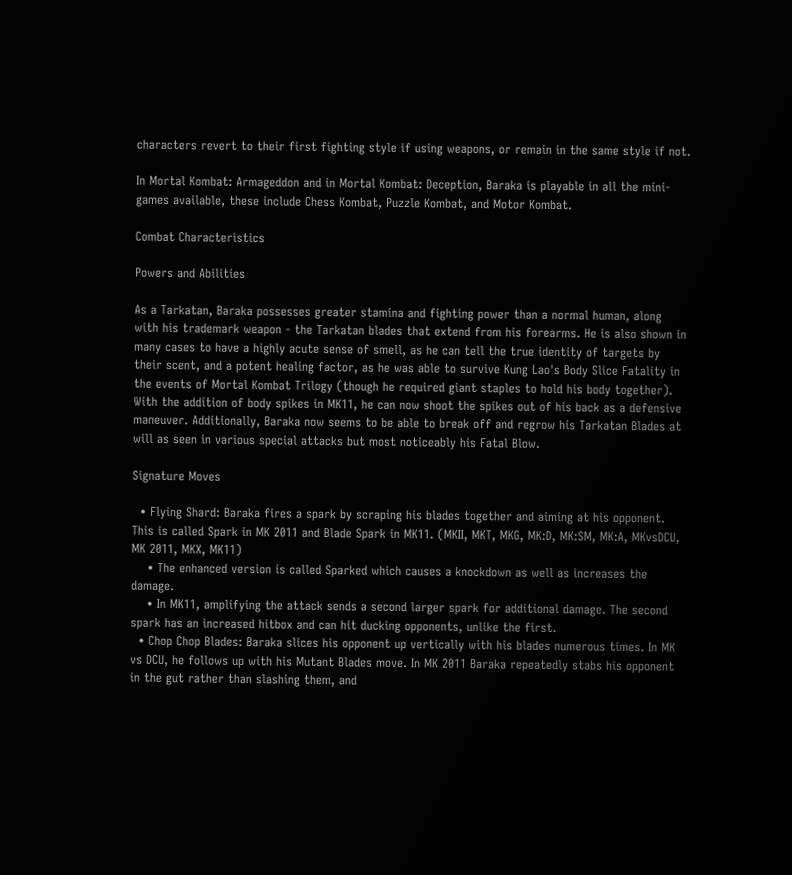characters revert to their first fighting style if using weapons, or remain in the same style if not.

In Mortal Kombat: Armageddon and in Mortal Kombat: Deception, Baraka is playable in all the mini-games available, these include Chess Kombat, Puzzle Kombat, and Motor Kombat.

Combat Characteristics

Powers and Abilities

As a Tarkatan, Baraka possesses greater stamina and fighting power than a normal human, along with his trademark weapon - the Tarkatan blades that extend from his forearms. He is also shown in many cases to have a highly acute sense of smell, as he can tell the true identity of targets by their scent, and a potent healing factor, as he was able to survive Kung Lao's Body Slice Fatality in the events of Mortal Kombat Trilogy (though he required giant staples to hold his body together). With the addition of body spikes in MK11, he can now shoot the spikes out of his back as a defensive maneuver. Additionally, Baraka now seems to be able to break off and regrow his Tarkatan Blades at will as seen in various special attacks but most noticeably his Fatal Blow.

Signature Moves

  • Flying Shard: Baraka fires a spark by scraping his blades together and aiming at his opponent. This is called Spark in MK 2011 and Blade Spark in MK11. (MKII, MKT, MKG, MK:D, MK:SM, MK:A, MKvsDCU, MK 2011, MKX, MK11)
    • The enhanced version is called Sparked which causes a knockdown as well as increases the damage.
    • In MK11, amplifying the attack sends a second larger spark for additional damage. The second spark has an increased hitbox and can hit ducking opponents, unlike the first.
  • Chop Chop Blades: Baraka slices his opponent up vertically with his blades numerous times. In MK vs DCU, he follows up with his Mutant Blades move. In MK 2011 Baraka repeatedly stabs his opponent in the gut rather than slashing them, and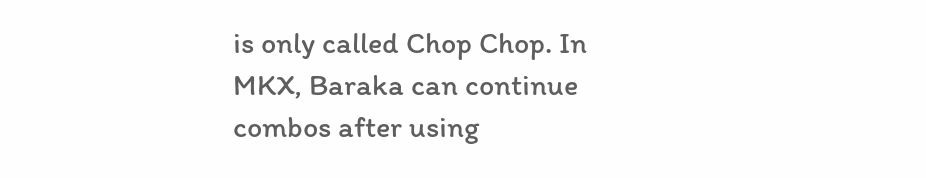is only called Chop Chop. In MKX, Baraka can continue combos after using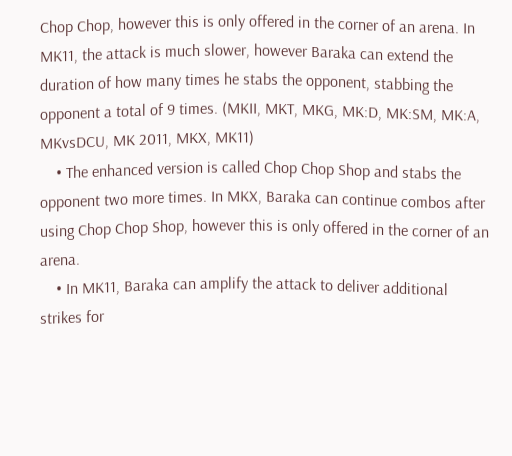Chop Chop, however this is only offered in the corner of an arena. In MK11, the attack is much slower, however Baraka can extend the duration of how many times he stabs the opponent, stabbing the opponent a total of 9 times. (MKII, MKT, MKG, MK:D, MK:SM, MK:A, MKvsDCU, MK 2011, MKX, MK11)
    • The enhanced version is called Chop Chop Shop and stabs the opponent two more times. In MKX, Baraka can continue combos after using Chop Chop Shop, however this is only offered in the corner of an arena.
    • In MK11, Baraka can amplify the attack to deliver additional strikes for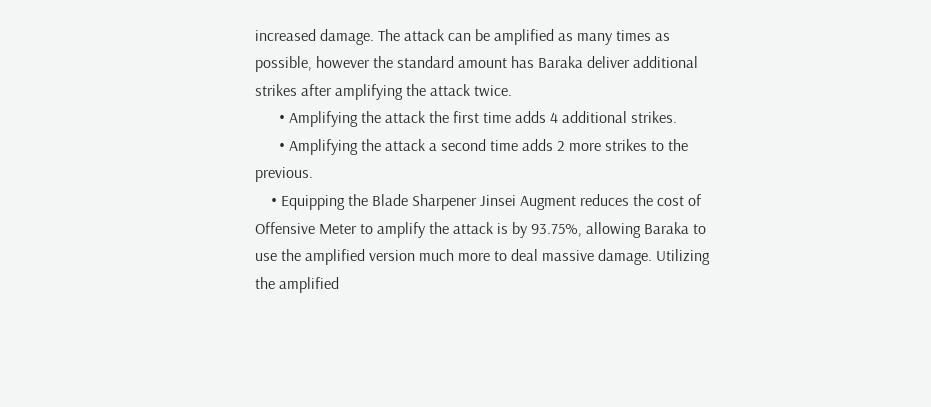increased damage. The attack can be amplified as many times as possible, however the standard amount has Baraka deliver additional strikes after amplifying the attack twice.
      • Amplifying the attack the first time adds 4 additional strikes.
      • Amplifying the attack a second time adds 2 more strikes to the previous.
    • Equipping the Blade Sharpener Jinsei Augment reduces the cost of Offensive Meter to amplify the attack is by 93.75%, allowing Baraka to use the amplified version much more to deal massive damage. Utilizing the amplified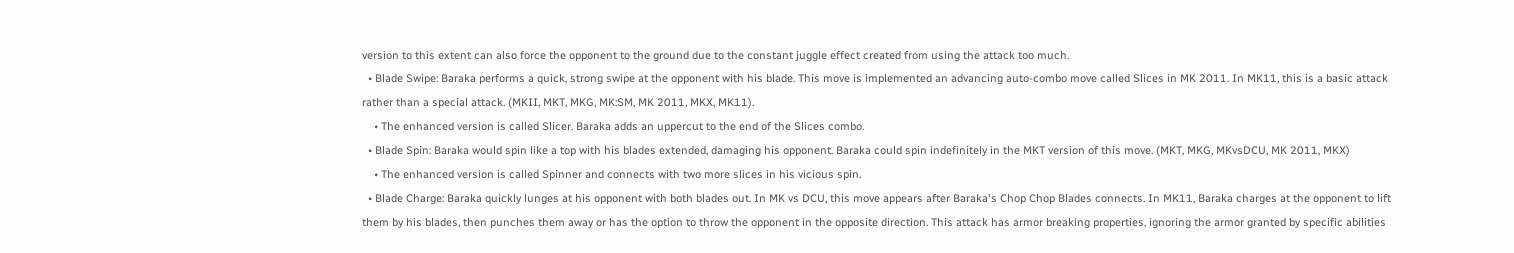version to this extent can also force the opponent to the ground due to the constant juggle effect created from using the attack too much.
  • Blade Swipe: Baraka performs a quick, strong swipe at the opponent with his blade. This move is implemented an advancing auto-combo move called Slices in MK 2011. In MK11, this is a basic attack rather than a special attack. (MKII, MKT, MKG, MK:SM, MK 2011, MKX, MK11).
    • The enhanced version is called Slicer. Baraka adds an uppercut to the end of the Slices combo.
  • Blade Spin: Baraka would spin like a top with his blades extended, damaging his opponent. Baraka could spin indefinitely in the MKT version of this move. (MKT, MKG, MKvsDCU, MK 2011, MKX)
    • The enhanced version is called Spinner and connects with two more slices in his vicious spin.
  • Blade Charge: Baraka quickly lunges at his opponent with both blades out. In MK vs DCU, this move appears after Baraka's Chop Chop Blades connects. In MK11, Baraka charges at the opponent to lift them by his blades, then punches them away or has the option to throw the opponent in the opposite direction. This attack has armor breaking properties, ignoring the armor granted by specific abilities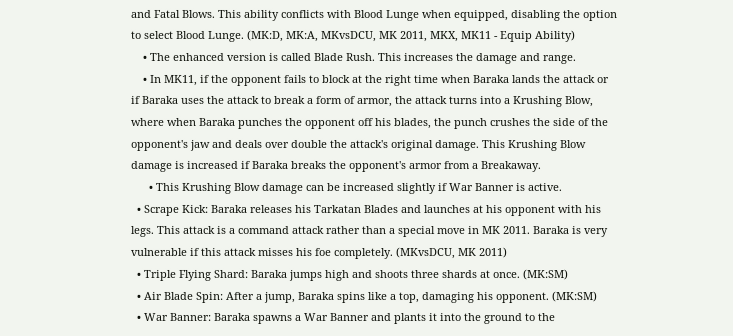and Fatal Blows. This ability conflicts with Blood Lunge when equipped, disabling the option to select Blood Lunge. (MK:D, MK:A, MKvsDCU, MK 2011, MKX, MK11 - Equip Ability)
    • The enhanced version is called Blade Rush. This increases the damage and range.
    • In MK11, if the opponent fails to block at the right time when Baraka lands the attack or if Baraka uses the attack to break a form of armor, the attack turns into a Krushing Blow, where when Baraka punches the opponent off his blades, the punch crushes the side of the opponent's jaw and deals over double the attack's original damage. This Krushing Blow damage is increased if Baraka breaks the opponent's armor from a Breakaway.
      • This Krushing Blow damage can be increased slightly if War Banner is active.
  • Scrape Kick: Baraka releases his Tarkatan Blades and launches at his opponent with his legs. This attack is a command attack rather than a special move in MK 2011. Baraka is very vulnerable if this attack misses his foe completely. (MKvsDCU, MK 2011)
  • Triple Flying Shard: Baraka jumps high and shoots three shards at once. (MK:SM)
  • Air Blade Spin: After a jump, Baraka spins like a top, damaging his opponent. (MK:SM)
  • War Banner: Baraka spawns a War Banner and plants it into the ground to the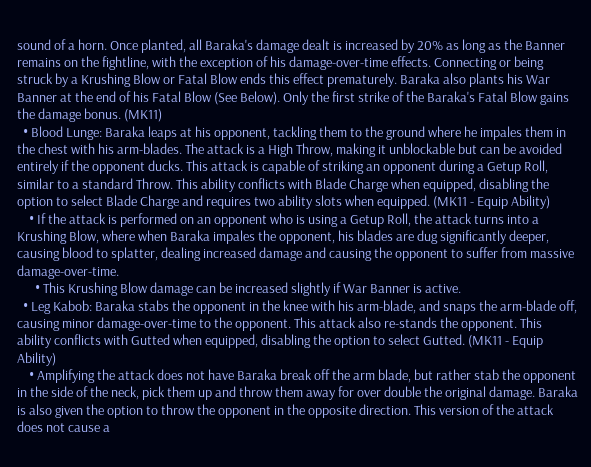sound of a horn. Once planted, all Baraka's damage dealt is increased by 20% as long as the Banner remains on the fightline, with the exception of his damage-over-time effects. Connecting or being struck by a Krushing Blow or Fatal Blow ends this effect prematurely. Baraka also plants his War Banner at the end of his Fatal Blow (See Below). Only the first strike of the Baraka's Fatal Blow gains the damage bonus. (MK11)
  • Blood Lunge: Baraka leaps at his opponent, tackling them to the ground where he impales them in the chest with his arm-blades. The attack is a High Throw, making it unblockable but can be avoided entirely if the opponent ducks. This attack is capable of striking an opponent during a Getup Roll, similar to a standard Throw. This ability conflicts with Blade Charge when equipped, disabling the option to select Blade Charge and requires two ability slots when equipped. (MK11 - Equip Ability)
    • If the attack is performed on an opponent who is using a Getup Roll, the attack turns into a Krushing Blow, where when Baraka impales the opponent, his blades are dug significantly deeper, causing blood to splatter, dealing increased damage and causing the opponent to suffer from massive damage-over-time.
      • This Krushing Blow damage can be increased slightly if War Banner is active.
  • Leg Kabob: Baraka stabs the opponent in the knee with his arm-blade, and snaps the arm-blade off, causing minor damage-over-time to the opponent. This attack also re-stands the opponent. This ability conflicts with Gutted when equipped, disabling the option to select Gutted. (MK11 - Equip Ability)
    • Amplifying the attack does not have Baraka break off the arm blade, but rather stab the opponent in the side of the neck, pick them up and throw them away for over double the original damage. Baraka is also given the option to throw the opponent in the opposite direction. This version of the attack does not cause a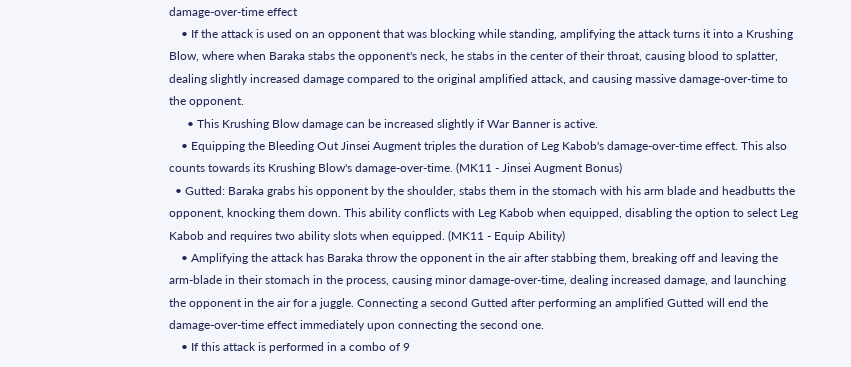damage-over-time effect
    • If the attack is used on an opponent that was blocking while standing, amplifying the attack turns it into a Krushing Blow, where when Baraka stabs the opponent's neck, he stabs in the center of their throat, causing blood to splatter, dealing slightly increased damage compared to the original amplified attack, and causing massive damage-over-time to the opponent.
      • This Krushing Blow damage can be increased slightly if War Banner is active.
    • Equipping the Bleeding Out Jinsei Augment triples the duration of Leg Kabob's damage-over-time effect. This also counts towards its Krushing Blow's damage-over-time. (MK11 - Jinsei Augment Bonus)
  • Gutted: Baraka grabs his opponent by the shoulder, stabs them in the stomach with his arm blade and headbutts the opponent, knocking them down. This ability conflicts with Leg Kabob when equipped, disabling the option to select Leg Kabob and requires two ability slots when equipped. (MK11 - Equip Ability)
    • Amplifying the attack has Baraka throw the opponent in the air after stabbing them, breaking off and leaving the arm-blade in their stomach in the process, causing minor damage-over-time, dealing increased damage, and launching the opponent in the air for a juggle. Connecting a second Gutted after performing an amplified Gutted will end the damage-over-time effect immediately upon connecting the second one.
    • If this attack is performed in a combo of 9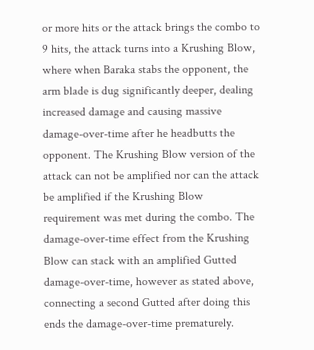or more hits or the attack brings the combo to 9 hits, the attack turns into a Krushing Blow, where when Baraka stabs the opponent, the arm blade is dug significantly deeper, dealing increased damage and causing massive damage-over-time after he headbutts the opponent. The Krushing Blow version of the attack can not be amplified nor can the attack be amplified if the Krushing Blow requirement was met during the combo. The damage-over-time effect from the Krushing Blow can stack with an amplified Gutted damage-over-time, however as stated above, connecting a second Gutted after doing this ends the damage-over-time prematurely.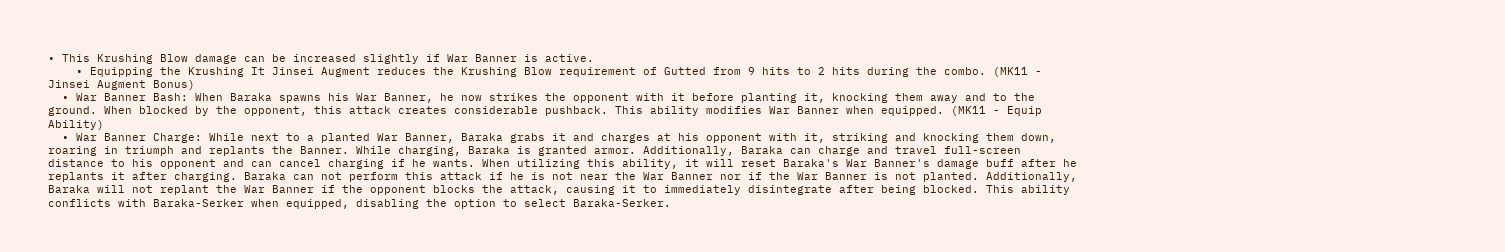• This Krushing Blow damage can be increased slightly if War Banner is active.
    • Equipping the Krushing It Jinsei Augment reduces the Krushing Blow requirement of Gutted from 9 hits to 2 hits during the combo. (MK11 - Jinsei Augment Bonus)
  • War Banner Bash: When Baraka spawns his War Banner, he now strikes the opponent with it before planting it, knocking them away and to the ground. When blocked by the opponent, this attack creates considerable pushback. This ability modifies War Banner when equipped. (MK11 - Equip Ability)
  • War Banner Charge: While next to a planted War Banner, Baraka grabs it and charges at his opponent with it, striking and knocking them down, roaring in triumph and replants the Banner. While charging, Baraka is granted armor. Additionally, Baraka can charge and travel full-screen distance to his opponent and can cancel charging if he wants. When utilizing this ability, it will reset Baraka's War Banner's damage buff after he replants it after charging. Baraka can not perform this attack if he is not near the War Banner nor if the War Banner is not planted. Additionally, Baraka will not replant the War Banner if the opponent blocks the attack, causing it to immediately disintegrate after being blocked. This ability conflicts with Baraka-Serker when equipped, disabling the option to select Baraka-Serker.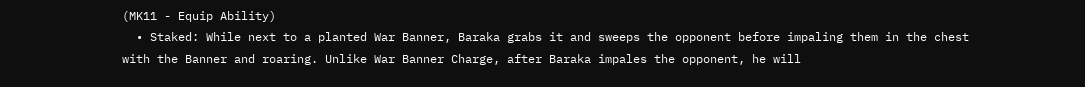(MK11 - Equip Ability)
  • Staked: While next to a planted War Banner, Baraka grabs it and sweeps the opponent before impaling them in the chest with the Banner and roaring. Unlike War Banner Charge, after Baraka impales the opponent, he will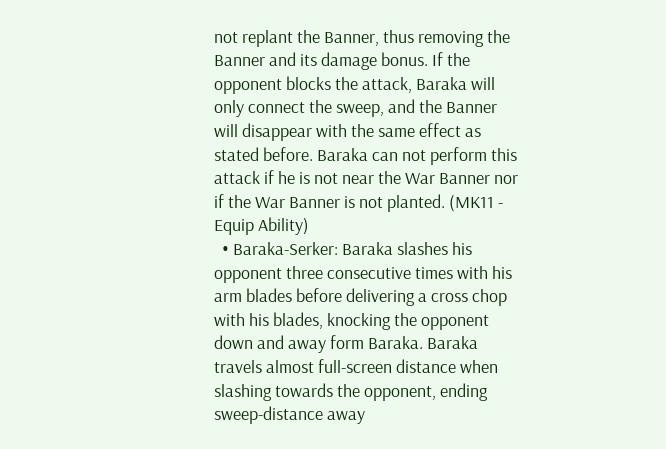not replant the Banner, thus removing the Banner and its damage bonus. If the opponent blocks the attack, Baraka will only connect the sweep, and the Banner will disappear with the same effect as stated before. Baraka can not perform this attack if he is not near the War Banner nor if the War Banner is not planted. (MK11 - Equip Ability)
  • Baraka-Serker: Baraka slashes his opponent three consecutive times with his arm blades before delivering a cross chop with his blades, knocking the opponent down and away form Baraka. Baraka travels almost full-screen distance when slashing towards the opponent, ending sweep-distance away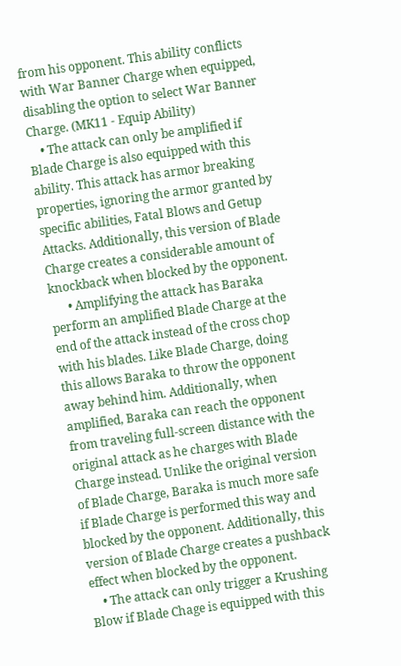from his opponent. This ability conflicts with War Banner Charge when equipped, disabling the option to select War Banner Charge. (MK11 - Equip Ability)
    • The attack can only be amplified if Blade Charge is also equipped with this ability. This attack has armor breaking properties, ignoring the armor granted by specific abilities, Fatal Blows and Getup Attacks. Additionally, this version of Blade Charge creates a considerable amount of knockback when blocked by the opponent.
      • Amplifying the attack has Baraka perform an amplified Blade Charge at the end of the attack instead of the cross chop with his blades. Like Blade Charge, doing this allows Baraka to throw the opponent away behind him. Additionally, when amplified, Baraka can reach the opponent from traveling full-screen distance with the original attack as he charges with Blade Charge instead. Unlike the original version of Blade Charge, Baraka is much more safe if Blade Charge is performed this way and blocked by the opponent. Additionally, this version of Blade Charge creates a pushback effect when blocked by the opponent.
    • The attack can only trigger a Krushing Blow if Blade Chage is equipped with this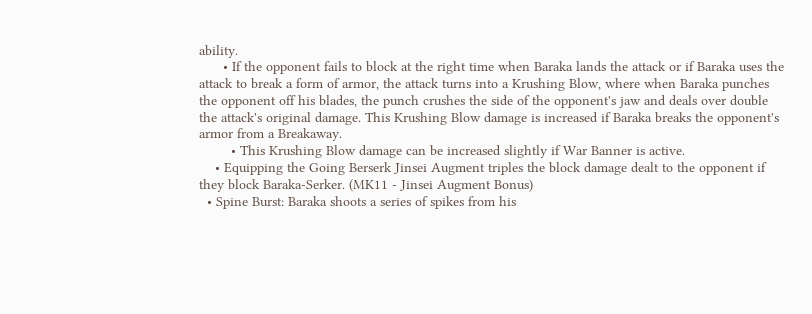ability.
      • If the opponent fails to block at the right time when Baraka lands the attack or if Baraka uses the attack to break a form of armor, the attack turns into a Krushing Blow, where when Baraka punches the opponent off his blades, the punch crushes the side of the opponent's jaw and deals over double the attack's original damage. This Krushing Blow damage is increased if Baraka breaks the opponent's armor from a Breakaway.
        • This Krushing Blow damage can be increased slightly if War Banner is active.
    • Equipping the Going Berserk Jinsei Augment triples the block damage dealt to the opponent if they block Baraka-Serker. (MK11 - Jinsei Augment Bonus)
  • Spine Burst: Baraka shoots a series of spikes from his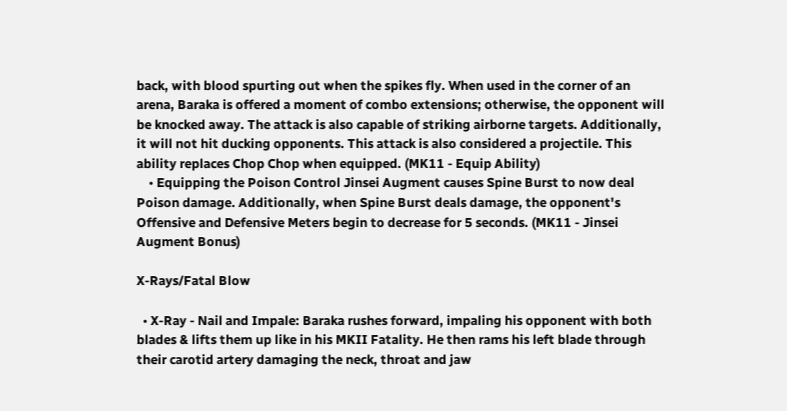back, with blood spurting out when the spikes fly. When used in the corner of an arena, Baraka is offered a moment of combo extensions; otherwise, the opponent will be knocked away. The attack is also capable of striking airborne targets. Additionally, it will not hit ducking opponents. This attack is also considered a projectile. This ability replaces Chop Chop when equipped. (MK11 - Equip Ability)
    • Equipping the Poison Control Jinsei Augment causes Spine Burst to now deal Poison damage. Additionally, when Spine Burst deals damage, the opponent's Offensive and Defensive Meters begin to decrease for 5 seconds. (MK11 - Jinsei Augment Bonus)

X-Rays/Fatal Blow

  • X-Ray - Nail and Impale: Baraka rushes forward, impaling his opponent with both blades & lifts them up like in his MKII Fatality. He then rams his left blade through their carotid artery damaging the neck, throat and jaw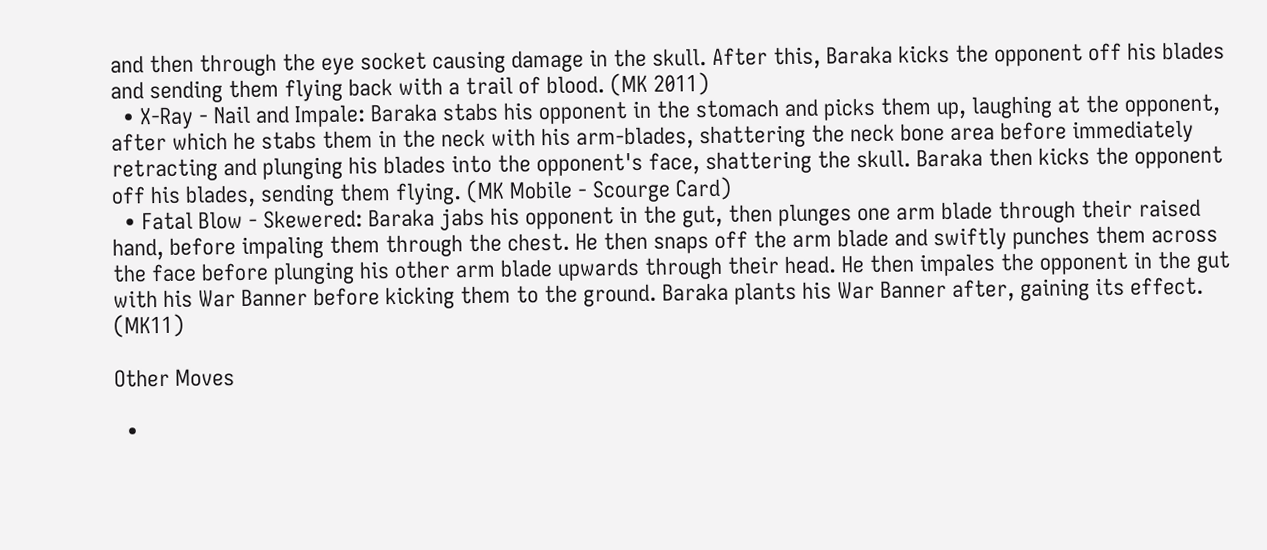and then through the eye socket causing damage in the skull. After this, Baraka kicks the opponent off his blades and sending them flying back with a trail of blood. (MK 2011)
  • X-Ray - Nail and Impale: Baraka stabs his opponent in the stomach and picks them up, laughing at the opponent, after which he stabs them in the neck with his arm-blades, shattering the neck bone area before immediately retracting and plunging his blades into the opponent's face, shattering the skull. Baraka then kicks the opponent off his blades, sending them flying. (MK Mobile - Scourge Card)
  • Fatal Blow - Skewered: Baraka jabs his opponent in the gut, then plunges one arm blade through their raised hand, before impaling them through the chest. He then snaps off the arm blade and swiftly punches them across the face before plunging his other arm blade upwards through their head. He then impales the opponent in the gut with his War Banner before kicking them to the ground. Baraka plants his War Banner after, gaining its effect. (MK11)

Other Moves

  •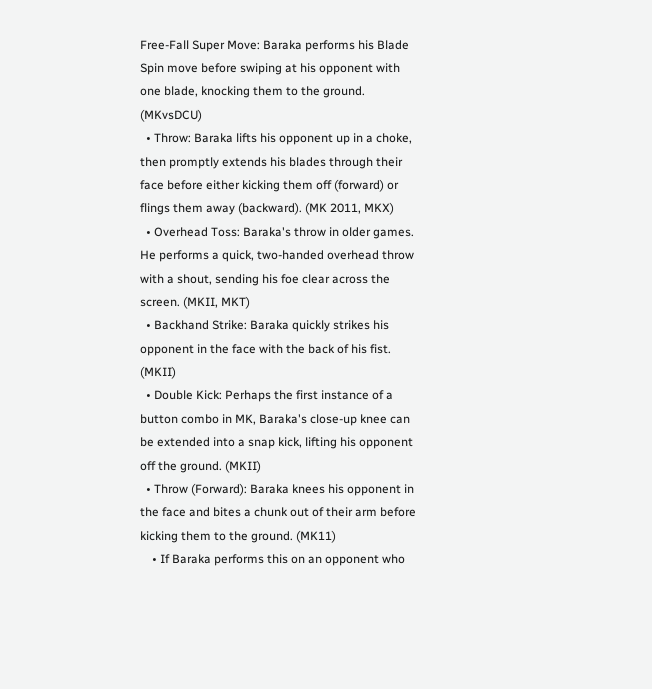Free-Fall Super Move: Baraka performs his Blade Spin move before swiping at his opponent with one blade, knocking them to the ground. (MKvsDCU)
  • Throw: Baraka lifts his opponent up in a choke, then promptly extends his blades through their face before either kicking them off (forward) or flings them away (backward). (MK 2011, MKX)
  • Overhead Toss: Baraka's throw in older games. He performs a quick, two-handed overhead throw with a shout, sending his foe clear across the screen. (MKII, MKT)
  • Backhand Strike: Baraka quickly strikes his opponent in the face with the back of his fist. (MKII)
  • Double Kick: Perhaps the first instance of a button combo in MK, Baraka's close-up knee can be extended into a snap kick, lifting his opponent off the ground. (MKII)
  • Throw (Forward): Baraka knees his opponent in the face and bites a chunk out of their arm before kicking them to the ground. (MK11)
    • If Baraka performs this on an opponent who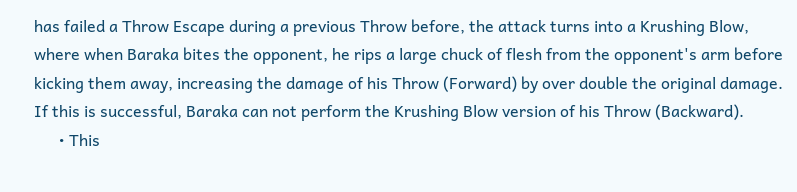has failed a Throw Escape during a previous Throw before, the attack turns into a Krushing Blow, where when Baraka bites the opponent, he rips a large chuck of flesh from the opponent's arm before kicking them away, increasing the damage of his Throw (Forward) by over double the original damage. If this is successful, Baraka can not perform the Krushing Blow version of his Throw (Backward).
      • This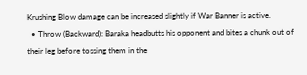Krushing Blow damage can be increased slightly if War Banner is active.
  • Throw (Backward): Baraka headbutts his opponent and bites a chunk out of their leg before tossing them in the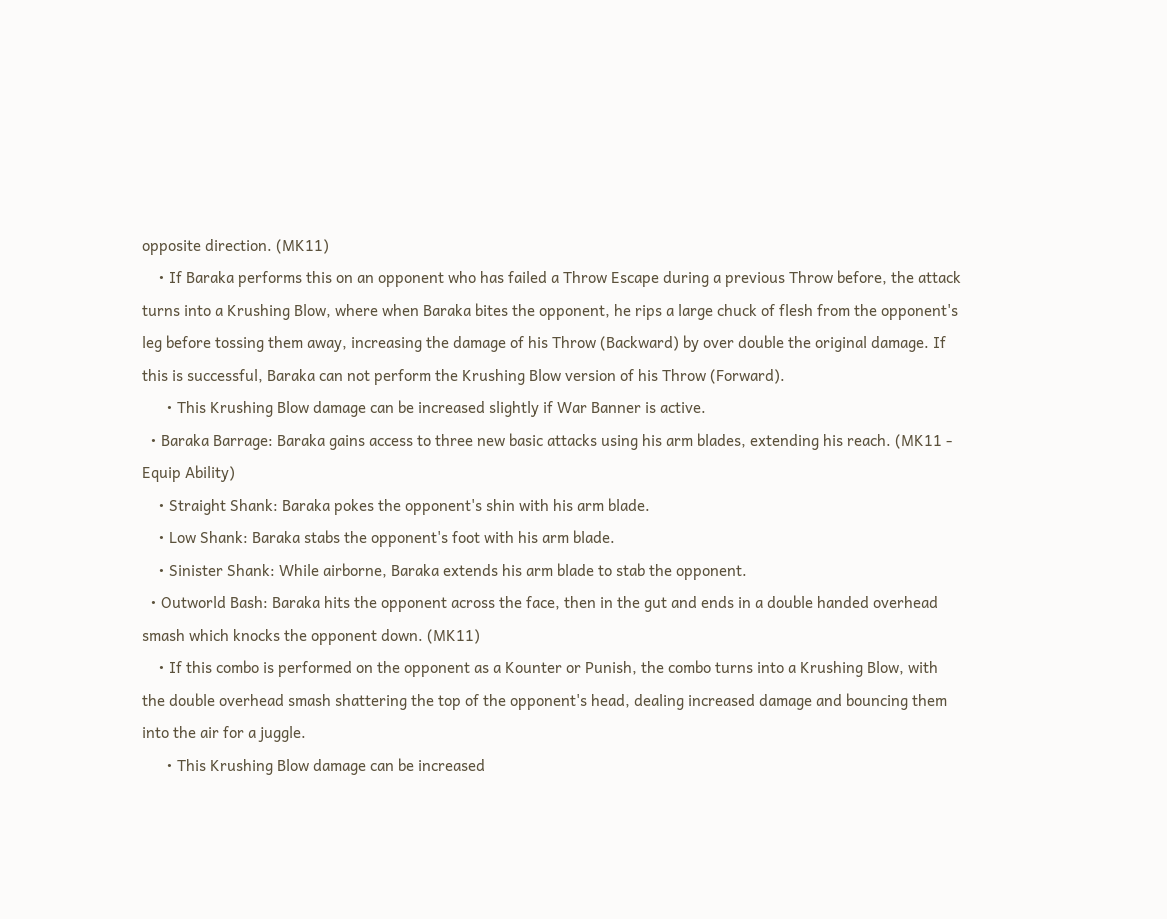opposite direction. (MK11)
    • If Baraka performs this on an opponent who has failed a Throw Escape during a previous Throw before, the attack turns into a Krushing Blow, where when Baraka bites the opponent, he rips a large chuck of flesh from the opponent's leg before tossing them away, increasing the damage of his Throw (Backward) by over double the original damage. If this is successful, Baraka can not perform the Krushing Blow version of his Throw (Forward).
      • This Krushing Blow damage can be increased slightly if War Banner is active.
  • Baraka Barrage: Baraka gains access to three new basic attacks using his arm blades, extending his reach. (MK11 - Equip Ability)
    • Straight Shank: Baraka pokes the opponent's shin with his arm blade.
    • Low Shank: Baraka stabs the opponent's foot with his arm blade.
    • Sinister Shank: While airborne, Baraka extends his arm blade to stab the opponent.
  • Outworld Bash: Baraka hits the opponent across the face, then in the gut and ends in a double handed overhead smash which knocks the opponent down. (MK11)
    • If this combo is performed on the opponent as a Kounter or Punish, the combo turns into a Krushing Blow, with the double overhead smash shattering the top of the opponent's head, dealing increased damage and bouncing them into the air for a juggle.
      • This Krushing Blow damage can be increased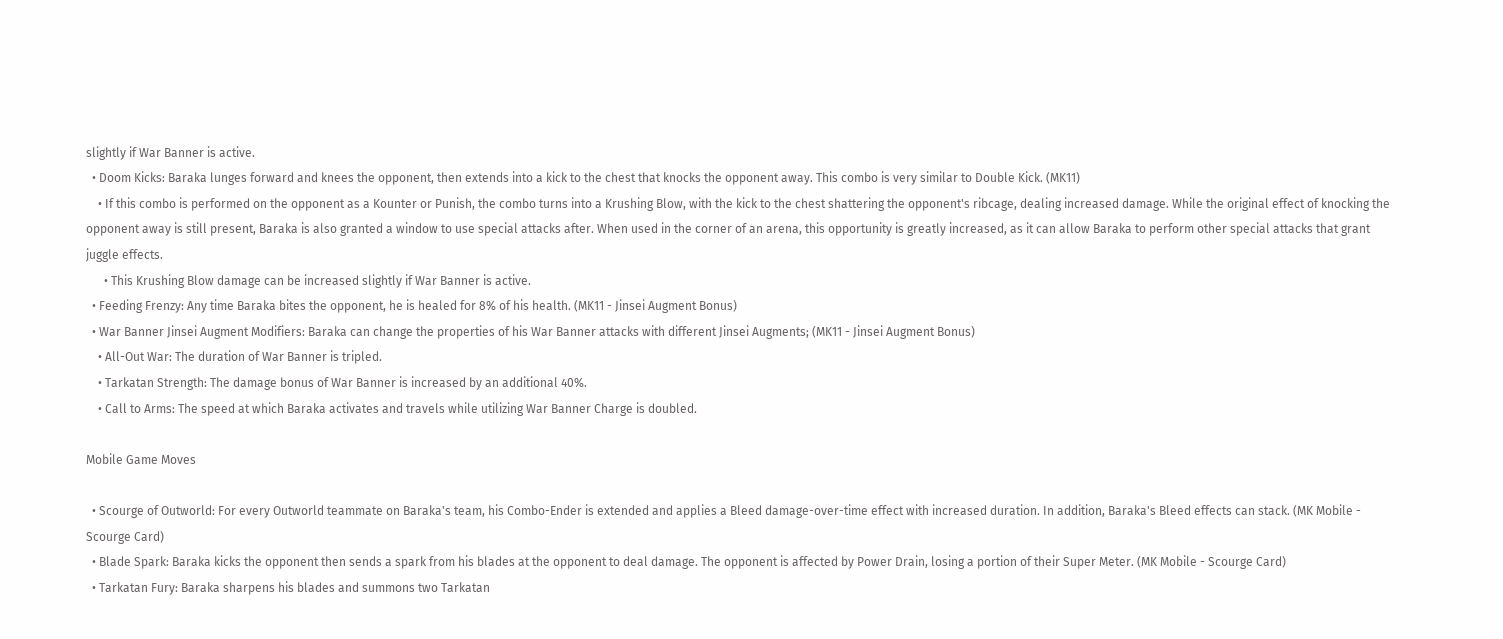slightly if War Banner is active.
  • Doom Kicks: Baraka lunges forward and knees the opponent, then extends into a kick to the chest that knocks the opponent away. This combo is very similar to Double Kick. (MK11)
    • If this combo is performed on the opponent as a Kounter or Punish, the combo turns into a Krushing Blow, with the kick to the chest shattering the opponent's ribcage, dealing increased damage. While the original effect of knocking the opponent away is still present, Baraka is also granted a window to use special attacks after. When used in the corner of an arena, this opportunity is greatly increased, as it can allow Baraka to perform other special attacks that grant juggle effects.
      • This Krushing Blow damage can be increased slightly if War Banner is active.
  • Feeding Frenzy: Any time Baraka bites the opponent, he is healed for 8% of his health. (MK11 - Jinsei Augment Bonus)
  • War Banner Jinsei Augment Modifiers: Baraka can change the properties of his War Banner attacks with different Jinsei Augments; (MK11 - Jinsei Augment Bonus)
    • All-Out War: The duration of War Banner is tripled.
    • Tarkatan Strength: The damage bonus of War Banner is increased by an additional 40%.
    • Call to Arms: The speed at which Baraka activates and travels while utilizing War Banner Charge is doubled.

Mobile Game Moves

  • Scourge of Outworld: For every Outworld teammate on Baraka's team, his Combo-Ender is extended and applies a Bleed damage-over-time effect with increased duration. In addition, Baraka's Bleed effects can stack. (MK Mobile - Scourge Card)
  • Blade Spark: Baraka kicks the opponent then sends a spark from his blades at the opponent to deal damage. The opponent is affected by Power Drain, losing a portion of their Super Meter. (MK Mobile - Scourge Card)
  • Tarkatan Fury: Baraka sharpens his blades and summons two Tarkatan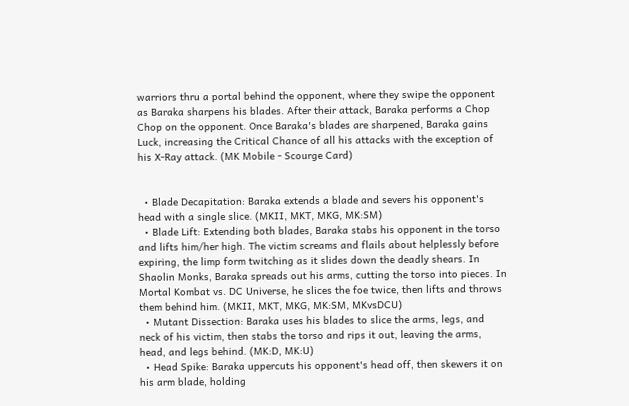warriors thru a portal behind the opponent, where they swipe the opponent as Baraka sharpens his blades. After their attack, Baraka performs a Chop Chop on the opponent. Once Baraka's blades are sharpened, Baraka gains Luck, increasing the Critical Chance of all his attacks with the exception of his X-Ray attack. (MK Mobile - Scourge Card)


  • Blade Decapitation: Baraka extends a blade and severs his opponent's head with a single slice. (MKII, MKT, MKG, MK:SM)
  • Blade Lift: Extending both blades, Baraka stabs his opponent in the torso and lifts him/her high. The victim screams and flails about helplessly before expiring, the limp form twitching as it slides down the deadly shears. In Shaolin Monks, Baraka spreads out his arms, cutting the torso into pieces. In Mortal Kombat vs. DC Universe, he slices the foe twice, then lifts and throws them behind him. (MKII, MKT, MKG, MK:SM, MKvsDCU)
  • Mutant Dissection: Baraka uses his blades to slice the arms, legs, and neck of his victim, then stabs the torso and rips it out, leaving the arms, head, and legs behind. (MK:D, MK:U)
  • Head Spike: Baraka uppercuts his opponent's head off, then skewers it on his arm blade, holding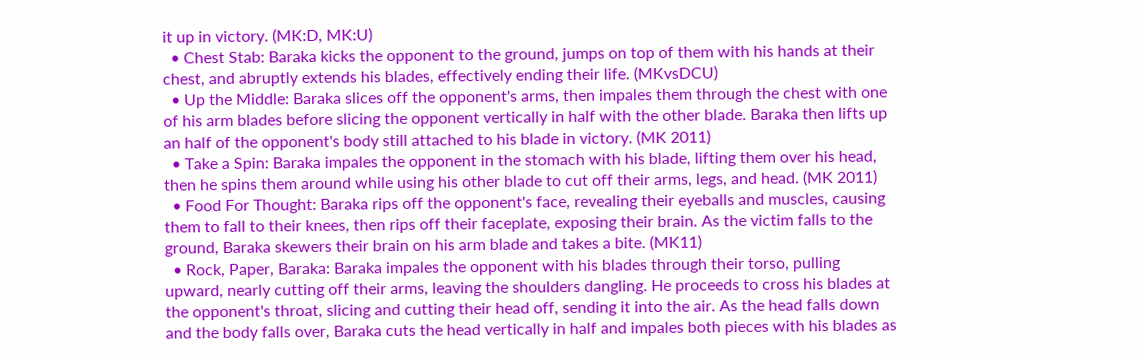it up in victory. (MK:D, MK:U)
  • Chest Stab: Baraka kicks the opponent to the ground, jumps on top of them with his hands at their chest, and abruptly extends his blades, effectively ending their life. (MKvsDCU)
  • Up the Middle: Baraka slices off the opponent's arms, then impales them through the chest with one of his arm blades before slicing the opponent vertically in half with the other blade. Baraka then lifts up an half of the opponent's body still attached to his blade in victory. (MK 2011)
  • Take a Spin: Baraka impales the opponent in the stomach with his blade, lifting them over his head, then he spins them around while using his other blade to cut off their arms, legs, and head. (MK 2011)
  • Food For Thought: Baraka rips off the opponent's face, revealing their eyeballs and muscles, causing them to fall to their knees, then rips off their faceplate, exposing their brain. As the victim falls to the ground, Baraka skewers their brain on his arm blade and takes a bite. (MK11)
  • Rock, Paper, Baraka: Baraka impales the opponent with his blades through their torso, pulling upward, nearly cutting off their arms, leaving the shoulders dangling. He proceeds to cross his blades at the opponent's throat, slicing and cutting their head off, sending it into the air. As the head falls down and the body falls over, Baraka cuts the head vertically in half and impales both pieces with his blades as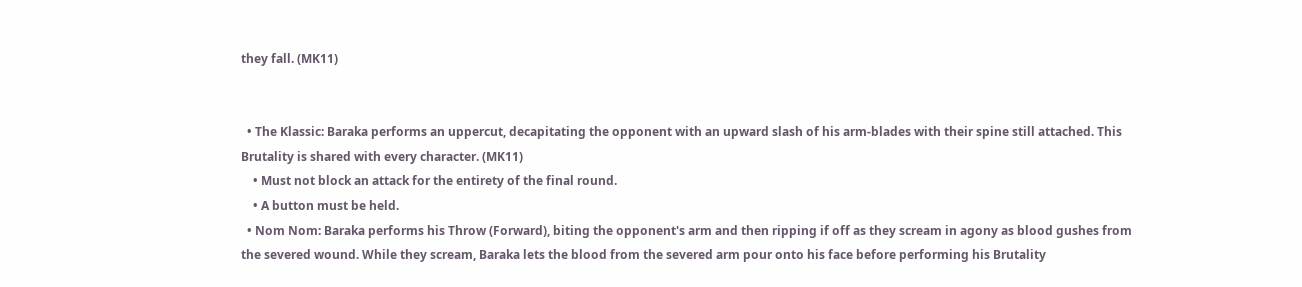they fall. (MK11)


  • The Klassic: Baraka performs an uppercut, decapitating the opponent with an upward slash of his arm-blades with their spine still attached. This Brutality is shared with every character. (MK11)
    • Must not block an attack for the entirety of the final round.
    • A button must be held.
  • Nom Nom: Baraka performs his Throw (Forward), biting the opponent's arm and then ripping if off as they scream in agony as blood gushes from the severed wound. While they scream, Baraka lets the blood from the severed arm pour onto his face before performing his Brutality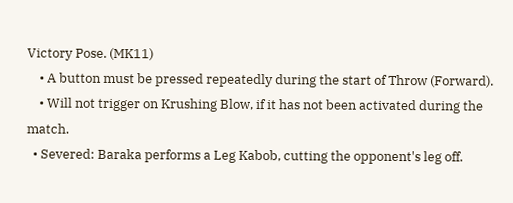Victory Pose. (MK11)
    • A button must be pressed repeatedly during the start of Throw (Forward).
    • Will not trigger on Krushing Blow, if it has not been activated during the match.
  • Severed: Baraka performs a Leg Kabob, cutting the opponent's leg off.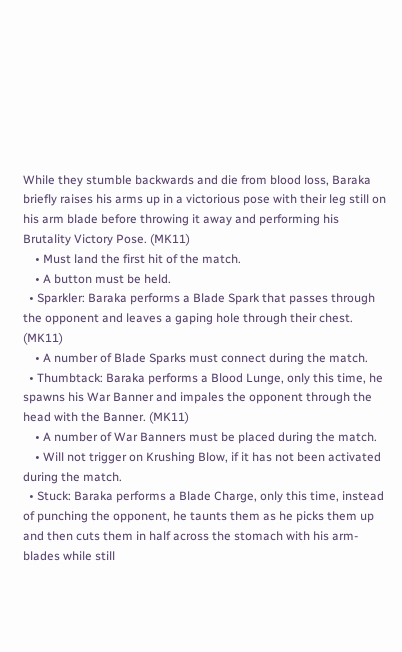While they stumble backwards and die from blood loss, Baraka briefly raises his arms up in a victorious pose with their leg still on his arm blade before throwing it away and performing his Brutality Victory Pose. (MK11)
    • Must land the first hit of the match.
    • A button must be held.
  • Sparkler: Baraka performs a Blade Spark that passes through the opponent and leaves a gaping hole through their chest. (MK11)
    • A number of Blade Sparks must connect during the match.
  • Thumbtack: Baraka performs a Blood Lunge, only this time, he spawns his War Banner and impales the opponent through the head with the Banner. (MK11)
    • A number of War Banners must be placed during the match.
    • Will not trigger on Krushing Blow, if it has not been activated during the match.
  • Stuck: Baraka performs a Blade Charge, only this time, instead of punching the opponent, he taunts them as he picks them up and then cuts them in half across the stomach with his arm-blades while still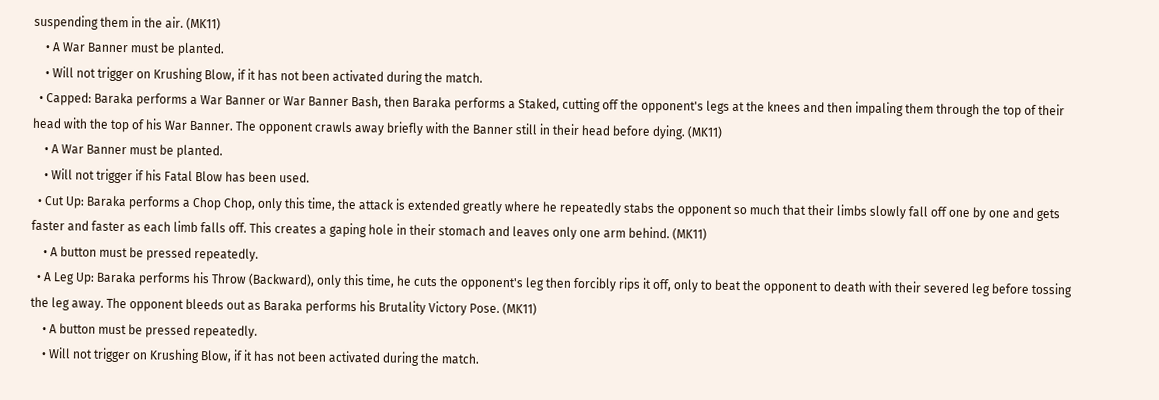suspending them in the air. (MK11)
    • A War Banner must be planted.
    • Will not trigger on Krushing Blow, if it has not been activated during the match.
  • Capped: Baraka performs a War Banner or War Banner Bash, then Baraka performs a Staked, cutting off the opponent's legs at the knees and then impaling them through the top of their head with the top of his War Banner. The opponent crawls away briefly with the Banner still in their head before dying. (MK11)
    • A War Banner must be planted.
    • Will not trigger if his Fatal Blow has been used.
  • Cut Up: Baraka performs a Chop Chop, only this time, the attack is extended greatly where he repeatedly stabs the opponent so much that their limbs slowly fall off one by one and gets faster and faster as each limb falls off. This creates a gaping hole in their stomach and leaves only one arm behind. (MK11)
    • A button must be pressed repeatedly.
  • A Leg Up: Baraka performs his Throw (Backward), only this time, he cuts the opponent's leg then forcibly rips it off, only to beat the opponent to death with their severed leg before tossing the leg away. The opponent bleeds out as Baraka performs his Brutality Victory Pose. (MK11)
    • A button must be pressed repeatedly.
    • Will not trigger on Krushing Blow, if it has not been activated during the match.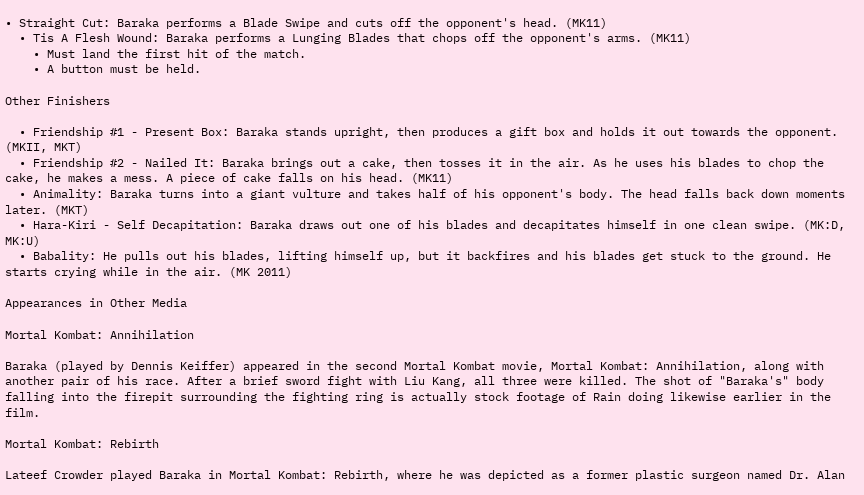• Straight Cut: Baraka performs a Blade Swipe and cuts off the opponent's head. (MK11)
  • Tis A Flesh Wound: Baraka performs a Lunging Blades that chops off the opponent's arms. (MK11)
    • Must land the first hit of the match.
    • A button must be held.

Other Finishers

  • Friendship #1 - Present Box: Baraka stands upright, then produces a gift box and holds it out towards the opponent. (MKII, MKT)
  • Friendship #2 - Nailed It: Baraka brings out a cake, then tosses it in the air. As he uses his blades to chop the cake, he makes a mess. A piece of cake falls on his head. (MK11)
  • Animality: Baraka turns into a giant vulture and takes half of his opponent's body. The head falls back down moments later. (MKT)
  • Hara-Kiri - Self Decapitation: Baraka draws out one of his blades and decapitates himself in one clean swipe. (MK:D, MK:U)
  • Babality: He pulls out his blades, lifting himself up, but it backfires and his blades get stuck to the ground. He starts crying while in the air. (MK 2011)

Appearances in Other Media

Mortal Kombat: Annihilation

Baraka (played by Dennis Keiffer) appeared in the second Mortal Kombat movie, Mortal Kombat: Annihilation, along with another pair of his race. After a brief sword fight with Liu Kang, all three were killed. The shot of "Baraka's" body falling into the firepit surrounding the fighting ring is actually stock footage of Rain doing likewise earlier in the film.

Mortal Kombat: Rebirth

Lateef Crowder played Baraka in Mortal Kombat: Rebirth, where he was depicted as a former plastic surgeon named Dr. Alan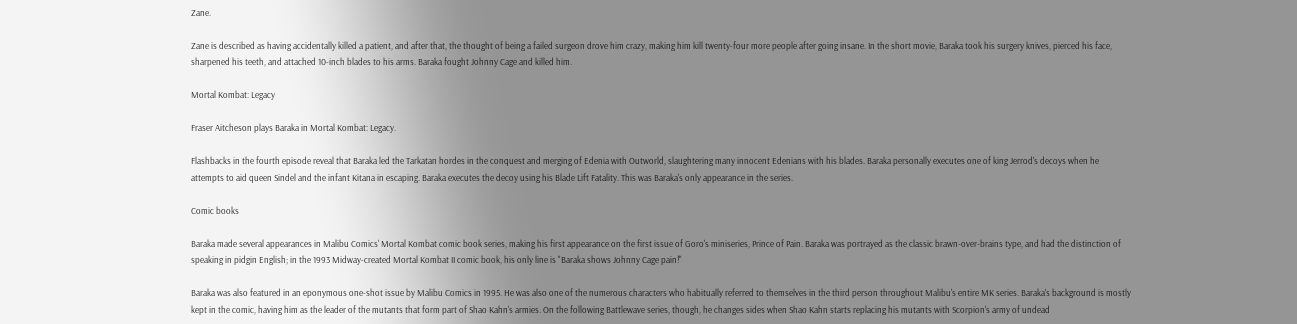Zane.

Zane is described as having accidentally killed a patient, and after that, the thought of being a failed surgeon drove him crazy, making him kill twenty-four more people after going insane. In the short movie, Baraka took his surgery knives, pierced his face, sharpened his teeth, and attached 10-inch blades to his arms. Baraka fought Johnny Cage and killed him.

Mortal Kombat: Legacy

Fraser Aitcheson plays Baraka in Mortal Kombat: Legacy.

Flashbacks in the fourth episode reveal that Baraka led the Tarkatan hordes in the conquest and merging of Edenia with Outworld, slaughtering many innocent Edenians with his blades. Baraka personally executes one of king Jerrod's decoys when he attempts to aid queen Sindel and the infant Kitana in escaping. Baraka executes the decoy using his Blade Lift Fatality. This was Baraka's only appearance in the series.

Comic books

Baraka made several appearances in Malibu Comics' Mortal Kombat comic book series, making his first appearance on the first issue of Goro's miniseries, Prince of Pain. Baraka was portrayed as the classic brawn-over-brains type, and had the distinction of speaking in pidgin English; in the 1993 Midway-created Mortal Kombat II comic book, his only line is "Baraka shows Johnny Cage pain!"

Baraka was also featured in an eponymous one-shot issue by Malibu Comics in 1995. He was also one of the numerous characters who habitually referred to themselves in the third person throughout Malibu's entire MK series. Baraka's background is mostly kept in the comic, having him as the leader of the mutants that form part of Shao Kahn's armies. On the following Battlewave series, though, he changes sides when Shao Kahn starts replacing his mutants with Scorpion's army of undead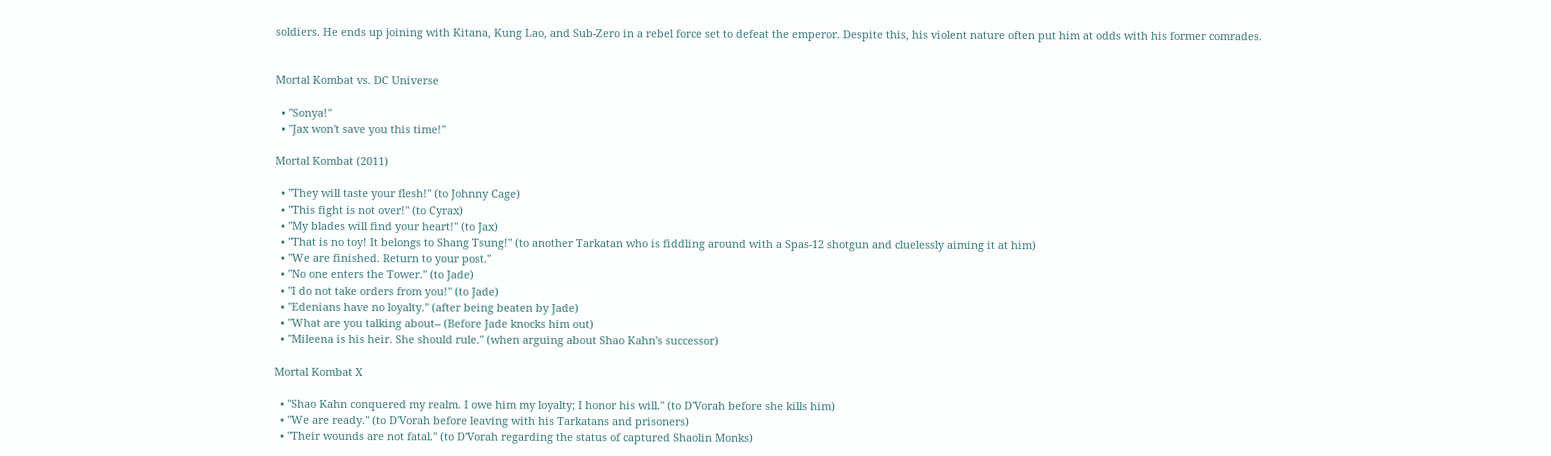soldiers. He ends up joining with Kitana, Kung Lao, and Sub-Zero in a rebel force set to defeat the emperor. Despite this, his violent nature often put him at odds with his former comrades.


Mortal Kombat vs. DC Universe

  • "Sonya!"
  • "Jax won't save you this time!"

Mortal Kombat (2011)

  • "They will taste your flesh!" (to Johnny Cage)
  • "This fight is not over!" (to Cyrax)
  • "My blades will find your heart!" (to Jax)
  • "That is no toy! It belongs to Shang Tsung!" (to another Tarkatan who is fiddling around with a Spas-12 shotgun and cluelessly aiming it at him)
  • "We are finished. Return to your post."
  • "No one enters the Tower." (to Jade)
  • "I do not take orders from you!" (to Jade)
  • "Edenians have no loyalty." (after being beaten by Jade)
  • "What are you talking about-- (Before Jade knocks him out)
  • "Mileena is his heir. She should rule." (when arguing about Shao Kahn's successor)

Mortal Kombat X

  • "Shao Kahn conquered my realm. I owe him my loyalty; I honor his will." (to D'Vorah before she kills him)
  • "We are ready." (to D'Vorah before leaving with his Tarkatans and prisoners)
  • "Their wounds are not fatal." (to D'Vorah regarding the status of captured Shaolin Monks)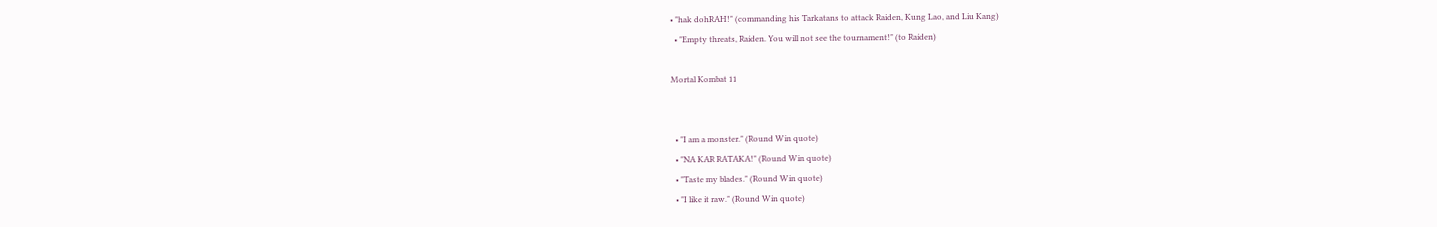• "hak dohRAH!" (commanding his Tarkatans to attack Raiden, Kung Lao, and Liu Kang)
  • "Empty threats, Raiden. You will not see the tournament!" (to Raiden)

Mortal Kombat 11


  • "I am a monster." (Round Win quote)
  • "NA KAR RATAKA!" (Round Win quote)
  • "Taste my blades." (Round Win quote)
  • "I like it raw." (Round Win quote)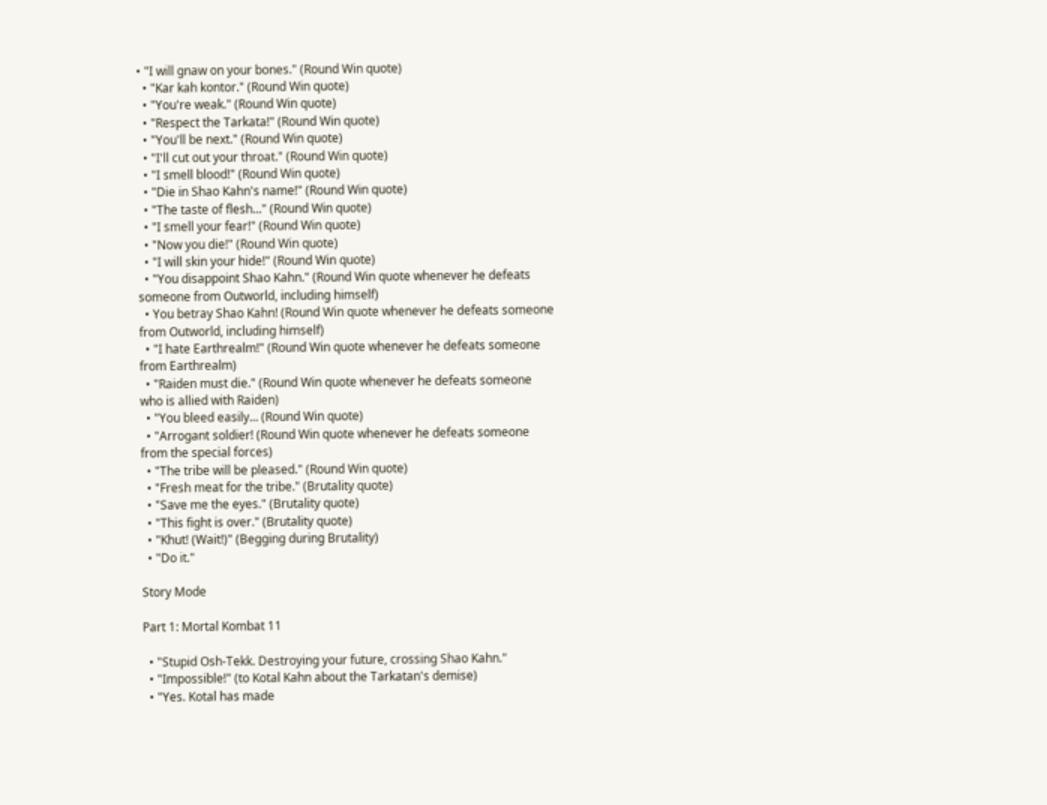• "I will gnaw on your bones." (Round Win quote)
  • "Kar kah kontor." (Round Win quote)
  • "You're weak." (Round Win quote)
  • "Respect the Tarkata!" (Round Win quote)
  • "You'll be next." (Round Win quote)
  • "I'll cut out your throat." (Round Win quote)
  • "I smell blood!" (Round Win quote)
  • "Die in Shao Kahn's name!" (Round Win quote)
  • "The taste of flesh..." (Round Win quote)
  • "I smell your fear!" (Round Win quote)
  • "Now you die!" (Round Win quote)
  • "I will skin your hide!" (Round Win quote)
  • "You disappoint Shao Kahn." (Round Win quote whenever he defeats someone from Outworld, including himself)
  • You betray Shao Kahn! (Round Win quote whenever he defeats someone from Outworld, including himself)
  • "I hate Earthrealm!" (Round Win quote whenever he defeats someone from Earthrealm)
  • "Raiden must die." (Round Win quote whenever he defeats someone who is allied with Raiden)
  • "You bleed easily... (Round Win quote)
  • "Arrogant soldier! (Round Win quote whenever he defeats someone from the special forces)
  • "The tribe will be pleased." (Round Win quote)
  • "Fresh meat for the tribe." (Brutality quote)
  • "Save me the eyes." (Brutality quote)
  • "This fight is over." (Brutality quote)
  • "Khut! (Wait!)" (Begging during Brutality)
  • "Do it."

Story Mode

Part 1: Mortal Kombat 11

  • "Stupid Osh-Tekk. Destroying your future, crossing Shao Kahn."
  • "Impossible!" (to Kotal Kahn about the Tarkatan's demise)
  • "Yes. Kotal has made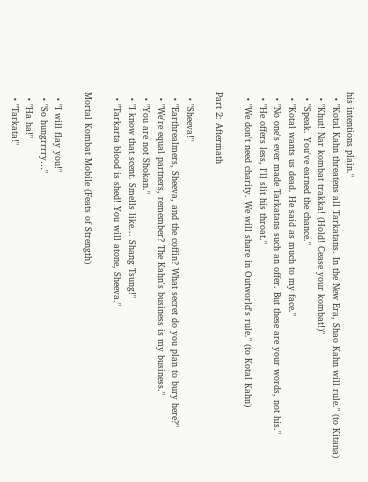his intentions plain."
  • "Kotal Kahn threatens all Tarkatans. In the New Era, Shao Kahn will rule." (to Kitana)
  • "Khut! Nar kombat trakka! (Hold! Cease your kombat!)"
  • "Speak. You've earned the chance."
  • "Kotal wants us dead. He said as much to my face."
  • "No one's ever made Tarkatans such an offer. But these are your words, not his."
  • "He offers less, I'll slit his throat."
  • "We don't need charity. We will share in Outworld's rule." (to Kotal Kahn)

Part 2: Aftermath

  • "Sheeva!"
  • "Earthrealmers, Sheeva, and the coffin? What secret do you plan to bury here?"
  • "We're equal partners, remember? The Kahn's business is my business."
  • "You are not Shokan."
  • "I know that scent. Smells like... Shang Tsung!"
  • "Tarkarta blood is shed! You will atone, Sheeva."

Mortal Kombat Mobile (Feats of Strength)

  • "I will flay you!"
  • "So hungrrrry…"
  • "Ha ha!"
  • "Tarkata!"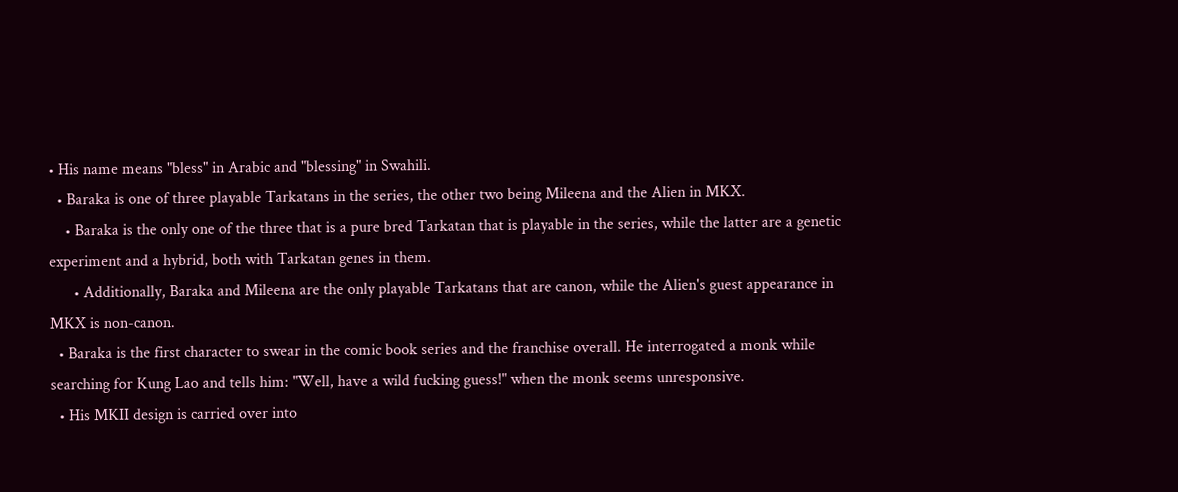• His name means "bless" in Arabic and "blessing" in Swahili.
  • Baraka is one of three playable Tarkatans in the series, the other two being Mileena and the Alien in MKX.
    • Baraka is the only one of the three that is a pure bred Tarkatan that is playable in the series, while the latter are a genetic experiment and a hybrid, both with Tarkatan genes in them.
      • Additionally, Baraka and Mileena are the only playable Tarkatans that are canon, while the Alien's guest appearance in MKX is non-canon.
  • Baraka is the first character to swear in the comic book series and the franchise overall. He interrogated a monk while searching for Kung Lao and tells him: "Well, have a wild fucking guess!" when the monk seems unresponsive.
  • His MKII design is carried over into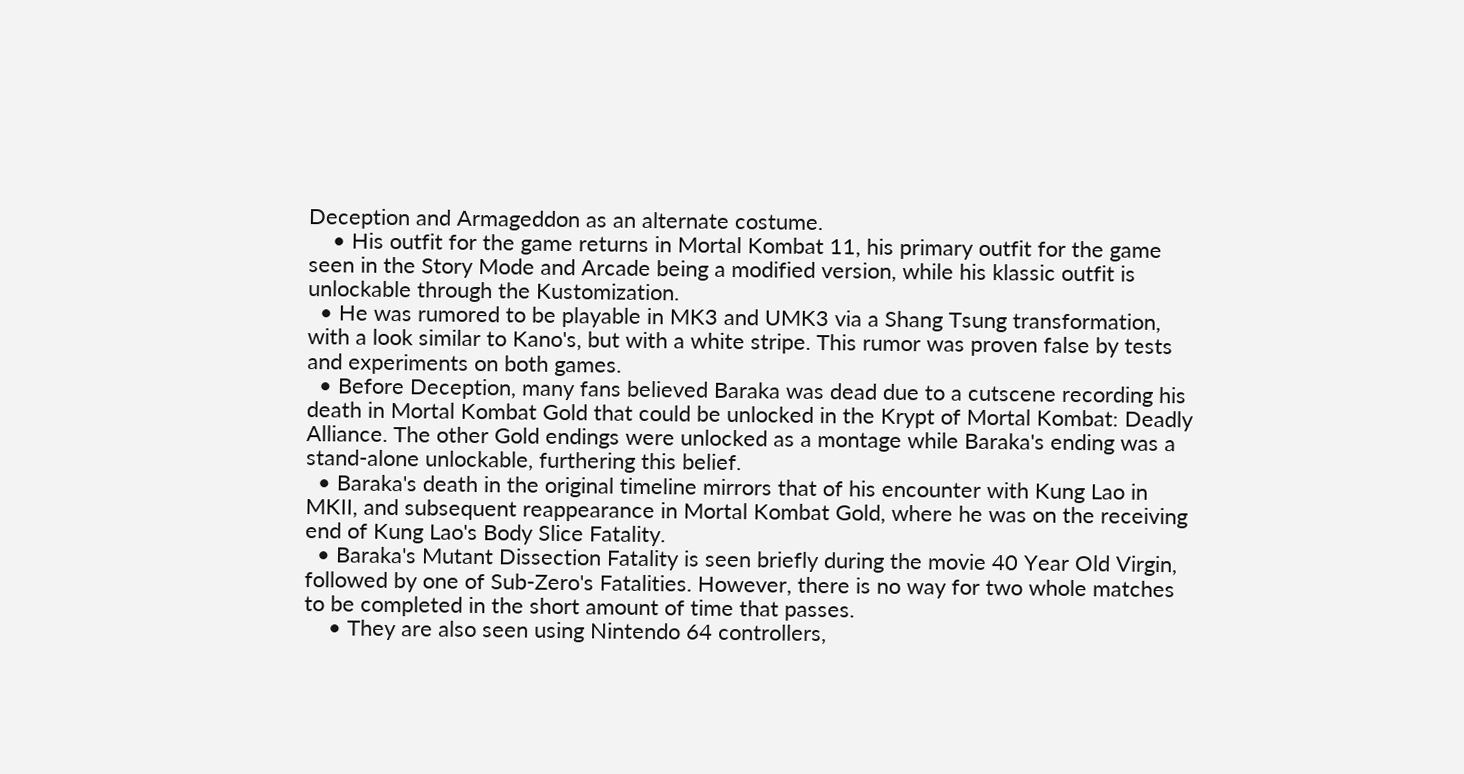Deception and Armageddon as an alternate costume.
    • His outfit for the game returns in Mortal Kombat 11, his primary outfit for the game seen in the Story Mode and Arcade being a modified version, while his klassic outfit is unlockable through the Kustomization.
  • He was rumored to be playable in MK3 and UMK3 via a Shang Tsung transformation, with a look similar to Kano's, but with a white stripe. This rumor was proven false by tests and experiments on both games.
  • Before Deception, many fans believed Baraka was dead due to a cutscene recording his death in Mortal Kombat Gold that could be unlocked in the Krypt of Mortal Kombat: Deadly Alliance. The other Gold endings were unlocked as a montage while Baraka's ending was a stand-alone unlockable, furthering this belief.
  • Baraka's death in the original timeline mirrors that of his encounter with Kung Lao in MKII, and subsequent reappearance in Mortal Kombat Gold, where he was on the receiving end of Kung Lao's Body Slice Fatality.
  • Baraka's Mutant Dissection Fatality is seen briefly during the movie 40 Year Old Virgin, followed by one of Sub-Zero's Fatalities. However, there is no way for two whole matches to be completed in the short amount of time that passes.
    • They are also seen using Nintendo 64 controllers,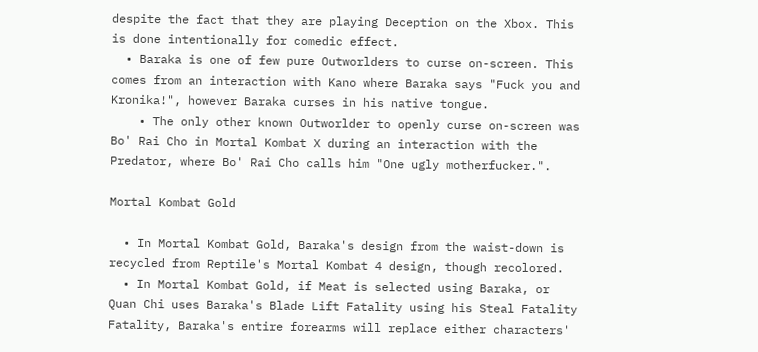despite the fact that they are playing Deception on the Xbox. This is done intentionally for comedic effect.
  • Baraka is one of few pure Outworlders to curse on-screen. This comes from an interaction with Kano where Baraka says "Fuck you and Kronika!", however Baraka curses in his native tongue.
    • The only other known Outworlder to openly curse on-screen was Bo' Rai Cho in Mortal Kombat X during an interaction with the Predator, where Bo' Rai Cho calls him "One ugly motherfucker.".

Mortal Kombat Gold

  • In Mortal Kombat Gold, Baraka's design from the waist-down is recycled from Reptile's Mortal Kombat 4 design, though recolored.
  • In Mortal Kombat Gold, if Meat is selected using Baraka, or Quan Chi uses Baraka's Blade Lift Fatality using his Steal Fatality Fatality, Baraka's entire forearms will replace either characters'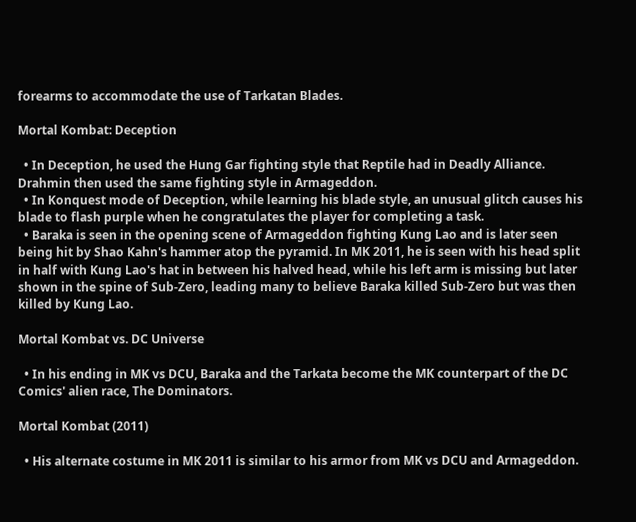forearms to accommodate the use of Tarkatan Blades.

Mortal Kombat: Deception

  • In Deception, he used the Hung Gar fighting style that Reptile had in Deadly Alliance. Drahmin then used the same fighting style in Armageddon.
  • In Konquest mode of Deception, while learning his blade style, an unusual glitch causes his blade to flash purple when he congratulates the player for completing a task.
  • Baraka is seen in the opening scene of Armageddon fighting Kung Lao and is later seen being hit by Shao Kahn's hammer atop the pyramid. In MK 2011, he is seen with his head split in half with Kung Lao's hat in between his halved head, while his left arm is missing but later shown in the spine of Sub-Zero, leading many to believe Baraka killed Sub-Zero but was then killed by Kung Lao.

Mortal Kombat vs. DC Universe

  • In his ending in MK vs DCU, Baraka and the Tarkata become the MK counterpart of the DC Comics' alien race, The Dominators.

Mortal Kombat (2011)

  • His alternate costume in MK 2011 is similar to his armor from MK vs DCU and Armageddon.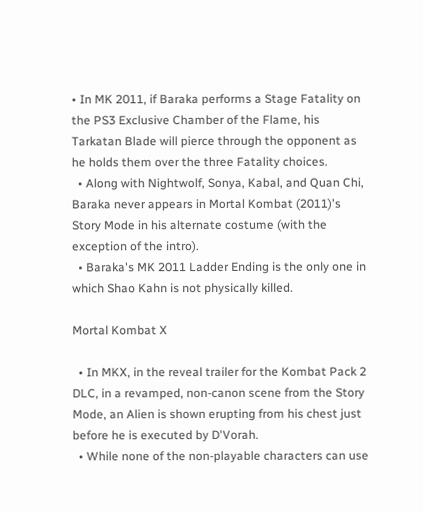• In MK 2011, if Baraka performs a Stage Fatality on the PS3 Exclusive Chamber of the Flame, his Tarkatan Blade will pierce through the opponent as he holds them over the three Fatality choices.
  • Along with Nightwolf, Sonya, Kabal, and Quan Chi, Baraka never appears in Mortal Kombat (2011)'s Story Mode in his alternate costume (with the exception of the intro).
  • Baraka's MK 2011 Ladder Ending is the only one in which Shao Kahn is not physically killed.

Mortal Kombat X

  • In MKX, in the reveal trailer for the Kombat Pack 2 DLC, in a revamped, non-canon scene from the Story Mode, an Alien is shown erupting from his chest just before he is executed by D'Vorah.
  • While none of the non-playable characters can use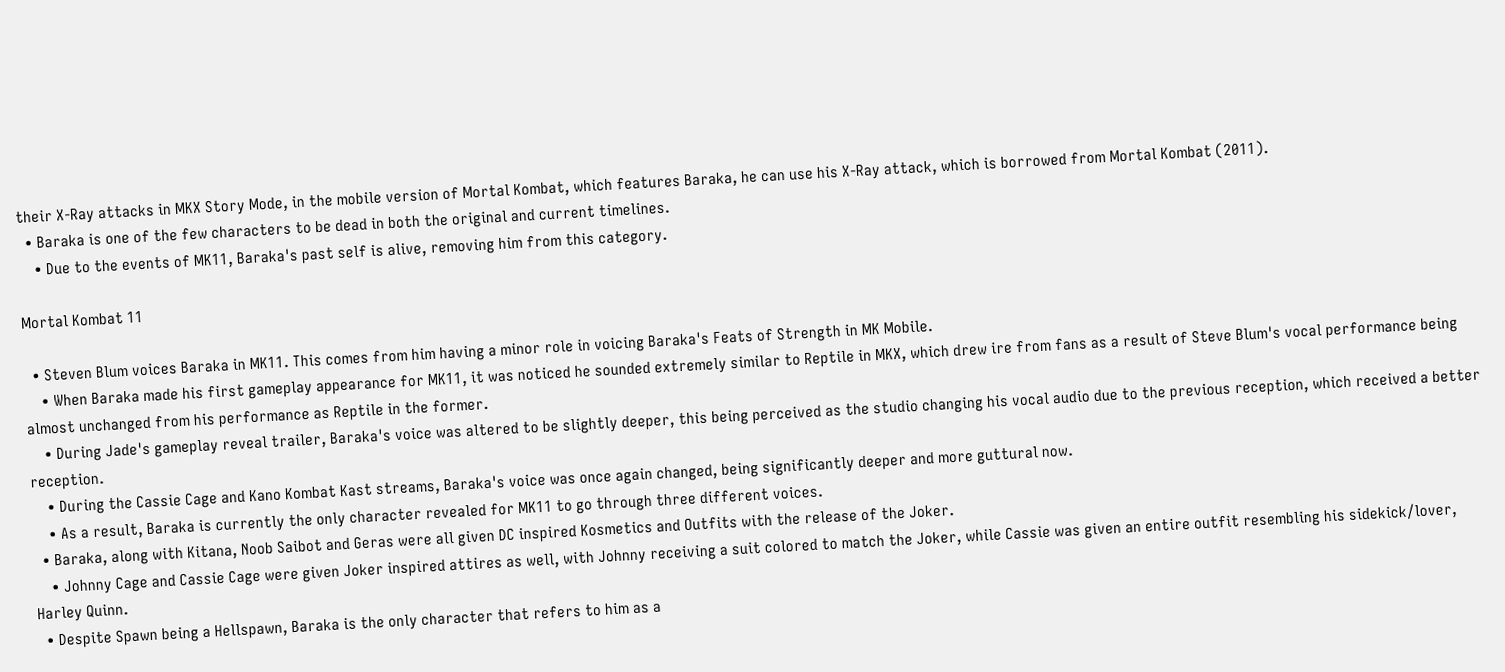their X-Ray attacks in MKX Story Mode, in the mobile version of Mortal Kombat, which features Baraka, he can use his X-Ray attack, which is borrowed from Mortal Kombat (2011).
  • Baraka is one of the few characters to be dead in both the original and current timelines.
    • Due to the events of MK11, Baraka's past self is alive, removing him from this category.

Mortal Kombat 11

  • Steven Blum voices Baraka in MK11. This comes from him having a minor role in voicing Baraka's Feats of Strength in MK Mobile.
    • When Baraka made his first gameplay appearance for MK11, it was noticed he sounded extremely similar to Reptile in MKX, which drew ire from fans as a result of Steve Blum's vocal performance being almost unchanged from his performance as Reptile in the former.
    • During Jade's gameplay reveal trailer, Baraka's voice was altered to be slightly deeper, this being perceived as the studio changing his vocal audio due to the previous reception, which received a better reception.
    • During the Cassie Cage and Kano Kombat Kast streams, Baraka's voice was once again changed, being significantly deeper and more guttural now.
    • As a result, Baraka is currently the only character revealed for MK11 to go through three different voices.
  • Baraka, along with Kitana, Noob Saibot and Geras were all given DC inspired Kosmetics and Outfits with the release of the Joker.
    • Johnny Cage and Cassie Cage were given Joker inspired attires as well, with Johnny receiving a suit colored to match the Joker, while Cassie was given an entire outfit resembling his sidekick/lover, Harley Quinn.
  • Despite Spawn being a Hellspawn, Baraka is the only character that refers to him as a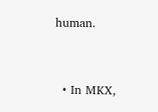human.


  • In MKX,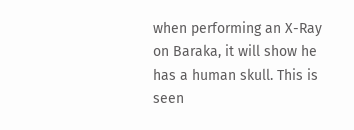when performing an X-Ray on Baraka, it will show he has a human skull. This is seen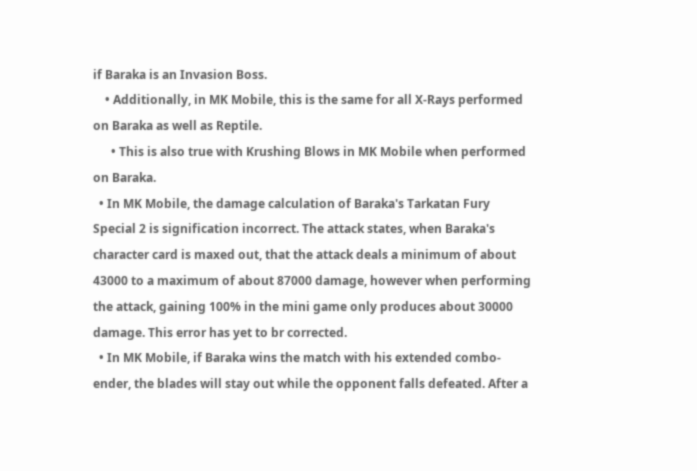if Baraka is an Invasion Boss.
    • Additionally, in MK Mobile, this is the same for all X-Rays performed on Baraka as well as Reptile.
      • This is also true with Krushing Blows in MK Mobile when performed on Baraka.
  • In MK Mobile, the damage calculation of Baraka's Tarkatan Fury Special 2 is signification incorrect. The attack states, when Baraka's character card is maxed out, that the attack deals a minimum of about 43000 to a maximum of about 87000 damage, however when performing the attack, gaining 100% in the mini game only produces about 30000 damage. This error has yet to br corrected.
  • In MK Mobile, if Baraka wins the match with his extended combo-ender, the blades will stay out while the opponent falls defeated. After a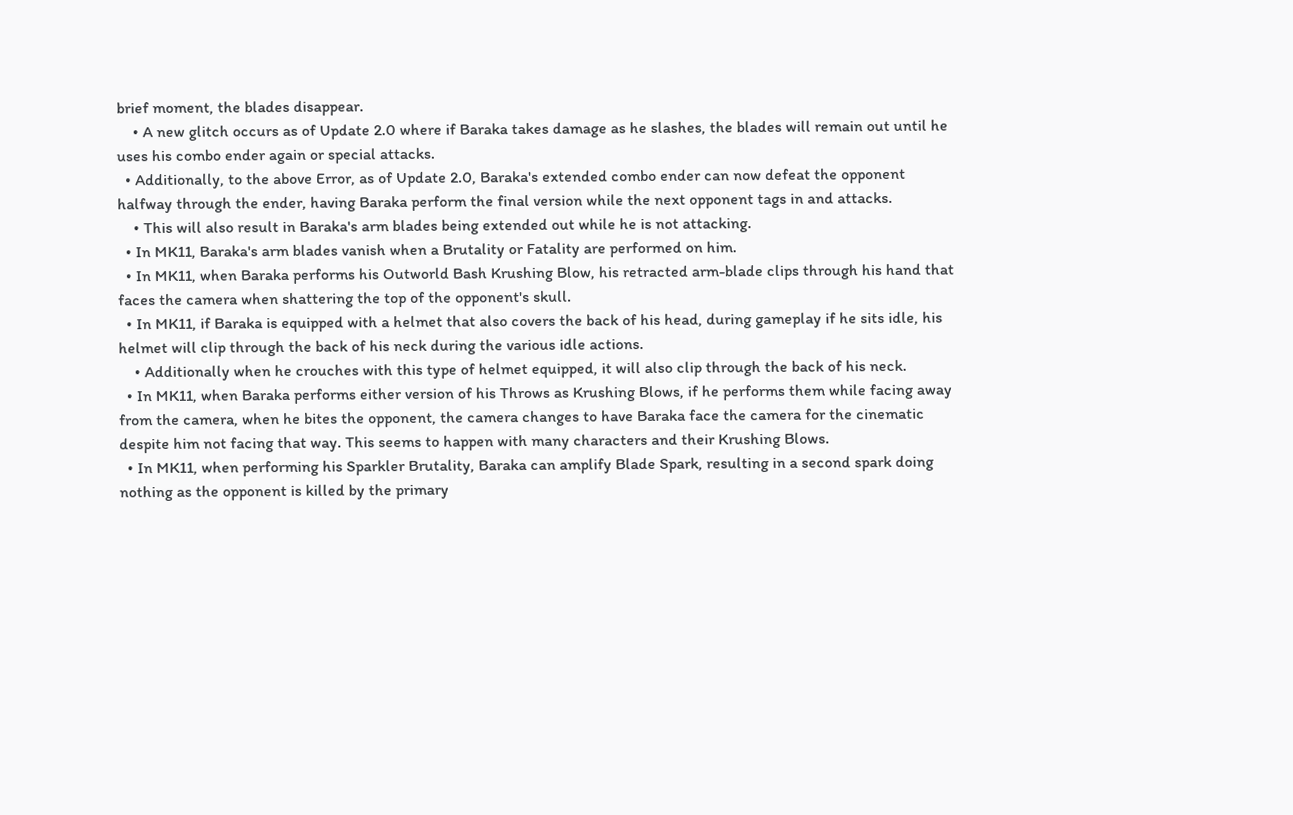brief moment, the blades disappear.
    • A new glitch occurs as of Update 2.0 where if Baraka takes damage as he slashes, the blades will remain out until he uses his combo ender again or special attacks.
  • Additionally, to the above Error, as of Update 2.0, Baraka's extended combo ender can now defeat the opponent halfway through the ender, having Baraka perform the final version while the next opponent tags in and attacks.
    • This will also result in Baraka's arm blades being extended out while he is not attacking.
  • In MK11, Baraka's arm blades vanish when a Brutality or Fatality are performed on him.
  • In MK11, when Baraka performs his Outworld Bash Krushing Blow, his retracted arm-blade clips through his hand that faces the camera when shattering the top of the opponent's skull.
  • In MK11, if Baraka is equipped with a helmet that also covers the back of his head, during gameplay if he sits idle, his helmet will clip through the back of his neck during the various idle actions.
    • Additionally when he crouches with this type of helmet equipped, it will also clip through the back of his neck.
  • In MK11, when Baraka performs either version of his Throws as Krushing Blows, if he performs them while facing away from the camera, when he bites the opponent, the camera changes to have Baraka face the camera for the cinematic despite him not facing that way. This seems to happen with many characters and their Krushing Blows.
  • In MK11, when performing his Sparkler Brutality, Baraka can amplify Blade Spark, resulting in a second spark doing nothing as the opponent is killed by the primary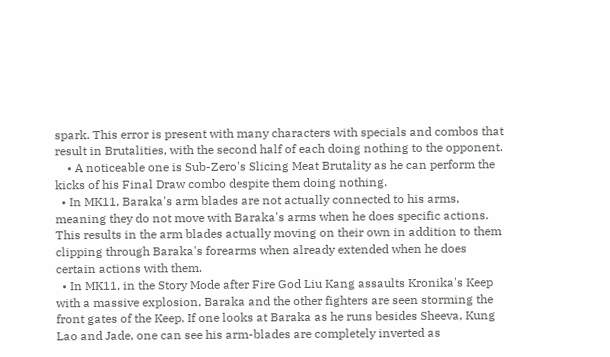spark. This error is present with many characters with specials and combos that result in Brutalities, with the second half of each doing nothing to the opponent.
    • A noticeable one is Sub-Zero's Slicing Meat Brutality as he can perform the kicks of his Final Draw combo despite them doing nothing.
  • In MK11, Baraka's arm blades are not actually connected to his arms, meaning they do not move with Baraka's arms when he does specific actions. This results in the arm blades actually moving on their own in addition to them clipping through Baraka's forearms when already extended when he does certain actions with them.
  • In MK11, in the Story Mode after Fire God Liu Kang assaults Kronika's Keep with a massive explosion, Baraka and the other fighters are seen storming the front gates of the Keep. If one looks at Baraka as he runs besides Sheeva, Kung Lao and Jade, one can see his arm-blades are completely inverted as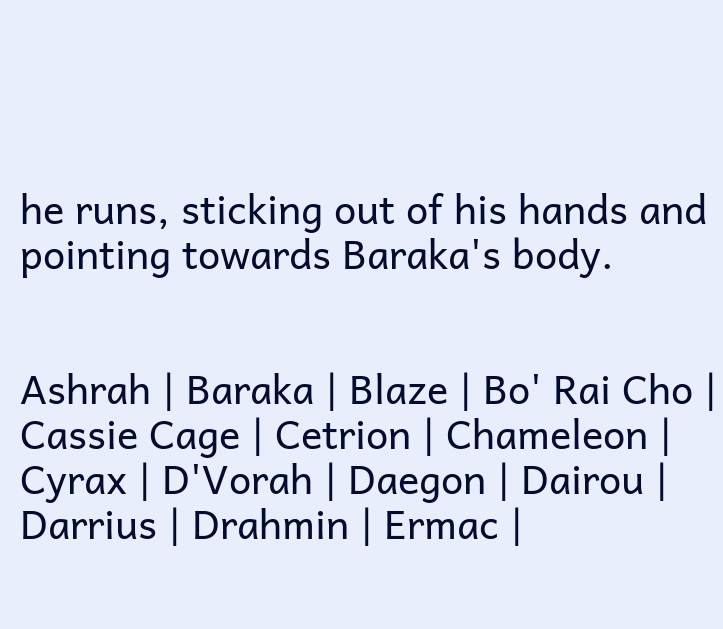he runs, sticking out of his hands and pointing towards Baraka's body.


Ashrah | Baraka | Blaze | Bo' Rai Cho | Cassie Cage | Cetrion | Chameleon | Cyrax | D'Vorah | Daegon | Dairou | Darrius | Drahmin | Ermac |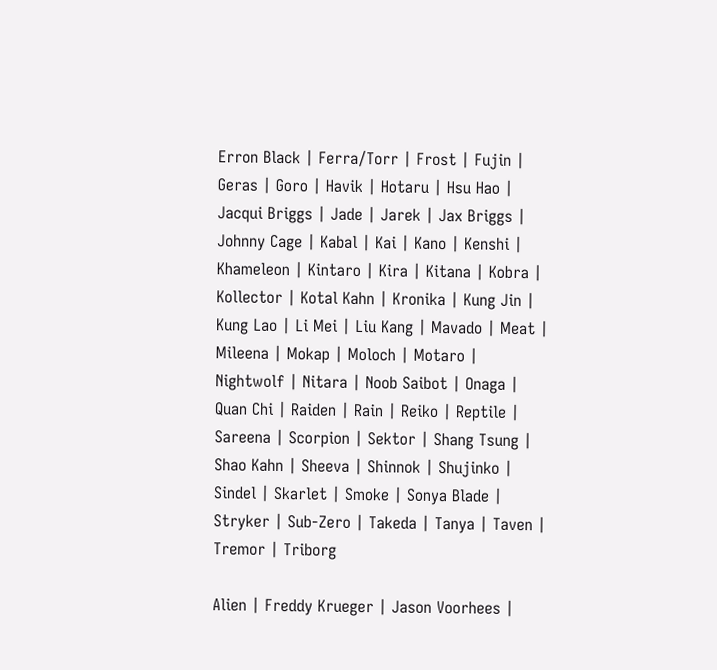Erron Black | Ferra/Torr | Frost | Fujin | Geras | Goro | Havik | Hotaru | Hsu Hao | Jacqui Briggs | Jade | Jarek | Jax Briggs | Johnny Cage | Kabal | Kai | Kano | Kenshi | Khameleon | Kintaro | Kira | Kitana | Kobra | Kollector | Kotal Kahn | Kronika | Kung Jin | Kung Lao | Li Mei | Liu Kang | Mavado | Meat | Mileena | Mokap | Moloch | Motaro | Nightwolf | Nitara | Noob Saibot | Onaga | Quan Chi | Raiden | Rain | Reiko | Reptile | Sareena | Scorpion | Sektor | Shang Tsung | Shao Kahn | Sheeva | Shinnok | Shujinko | Sindel | Skarlet | Smoke | Sonya Blade | Stryker | Sub-Zero | Takeda | Tanya | Taven | Tremor | Triborg

Alien | Freddy Krueger | Jason Voorhees |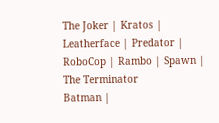The Joker | Kratos | Leatherface | Predator | RoboCop | Rambo | Spawn | The Terminator
Batman |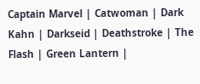Captain Marvel | Catwoman | Dark Kahn | Darkseid | Deathstroke | The Flash | Green Lantern |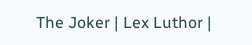The Joker | Lex Luthor |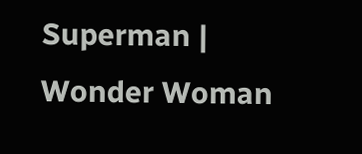Superman | Wonder Woman